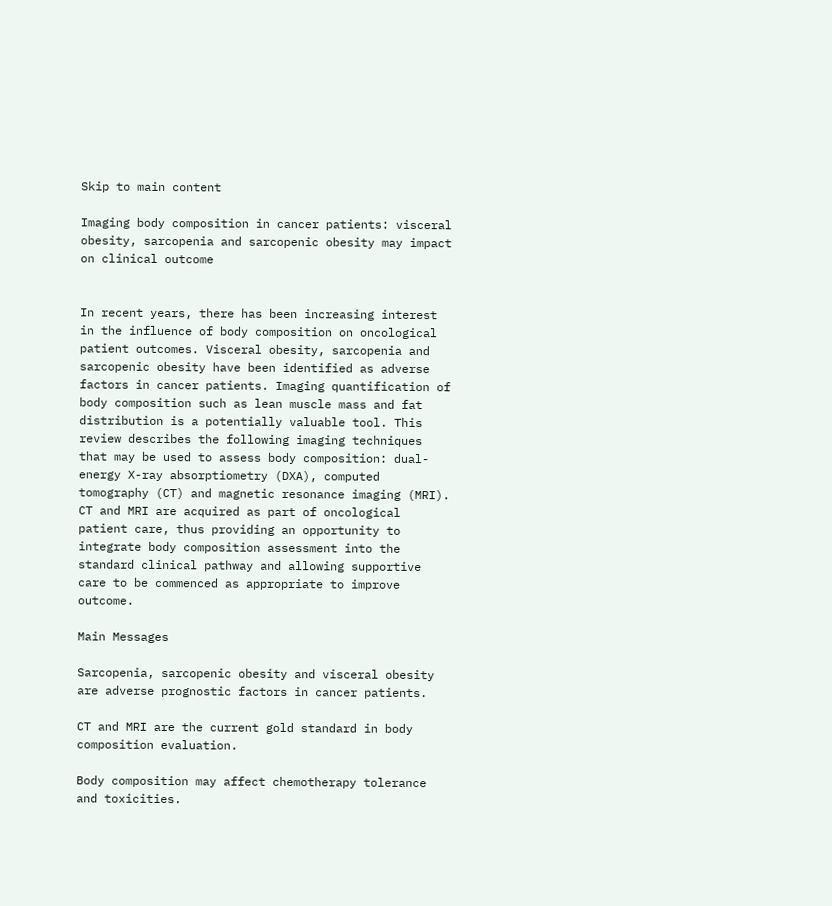Skip to main content

Imaging body composition in cancer patients: visceral obesity, sarcopenia and sarcopenic obesity may impact on clinical outcome


In recent years, there has been increasing interest in the influence of body composition on oncological patient outcomes. Visceral obesity, sarcopenia and sarcopenic obesity have been identified as adverse factors in cancer patients. Imaging quantification of body composition such as lean muscle mass and fat distribution is a potentially valuable tool. This review describes the following imaging techniques that may be used to assess body composition: dual-energy X-ray absorptiometry (DXA), computed tomography (CT) and magnetic resonance imaging (MRI). CT and MRI are acquired as part of oncological patient care, thus providing an opportunity to integrate body composition assessment into the standard clinical pathway and allowing supportive care to be commenced as appropriate to improve outcome.

Main Messages

Sarcopenia, sarcopenic obesity and visceral obesity are adverse prognostic factors in cancer patients.

CT and MRI are the current gold standard in body composition evaluation.

Body composition may affect chemotherapy tolerance and toxicities.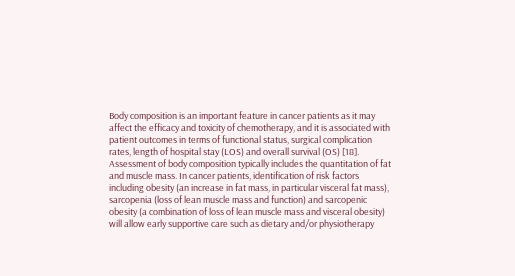Body composition is an important feature in cancer patients as it may affect the efficacy and toxicity of chemotherapy, and it is associated with patient outcomes in terms of functional status, surgical complication rates, length of hospital stay (LOS) and overall survival (OS) [18]. Assessment of body composition typically includes the quantitation of fat and muscle mass. In cancer patients, identification of risk factors including obesity (an increase in fat mass, in particular visceral fat mass), sarcopenia (loss of lean muscle mass and function) and sarcopenic obesity (a combination of loss of lean muscle mass and visceral obesity) will allow early supportive care such as dietary and/or physiotherapy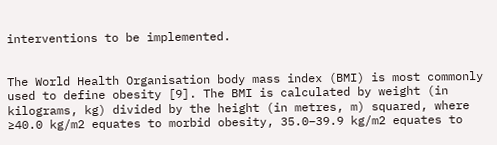interventions to be implemented.


The World Health Organisation body mass index (BMI) is most commonly used to define obesity [9]. The BMI is calculated by weight (in kilograms, kg) divided by the height (in metres, m) squared, where ≥40.0 kg/m2 equates to morbid obesity, 35.0–39.9 kg/m2 equates to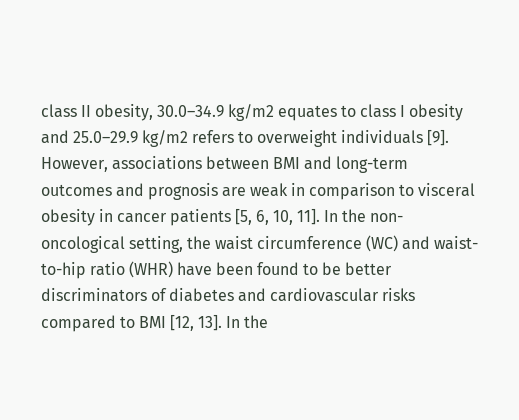class II obesity, 30.0–34.9 kg/m2 equates to class I obesity and 25.0–29.9 kg/m2 refers to overweight individuals [9]. However, associations between BMI and long-term outcomes and prognosis are weak in comparison to visceral obesity in cancer patients [5, 6, 10, 11]. In the non-oncological setting, the waist circumference (WC) and waist-to-hip ratio (WHR) have been found to be better discriminators of diabetes and cardiovascular risks compared to BMI [12, 13]. In the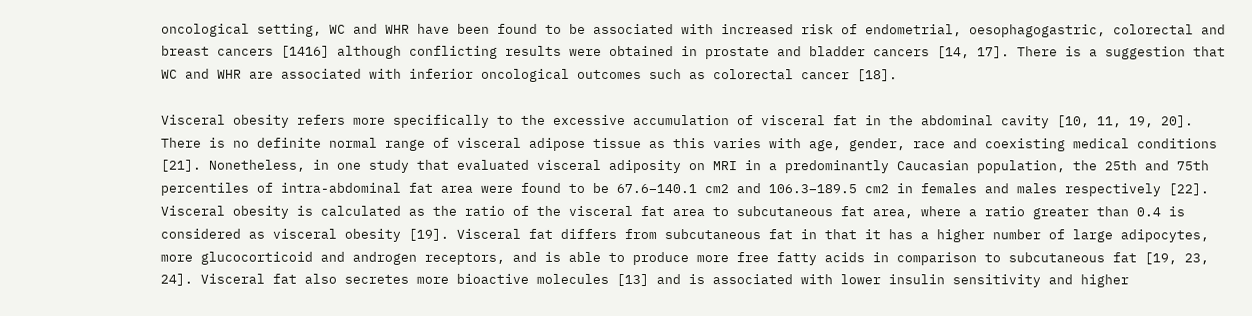oncological setting, WC and WHR have been found to be associated with increased risk of endometrial, oesophagogastric, colorectal and breast cancers [1416] although conflicting results were obtained in prostate and bladder cancers [14, 17]. There is a suggestion that WC and WHR are associated with inferior oncological outcomes such as colorectal cancer [18].

Visceral obesity refers more specifically to the excessive accumulation of visceral fat in the abdominal cavity [10, 11, 19, 20]. There is no definite normal range of visceral adipose tissue as this varies with age, gender, race and coexisting medical conditions [21]. Nonetheless, in one study that evaluated visceral adiposity on MRI in a predominantly Caucasian population, the 25th and 75th percentiles of intra-abdominal fat area were found to be 67.6–140.1 cm2 and 106.3–189.5 cm2 in females and males respectively [22]. Visceral obesity is calculated as the ratio of the visceral fat area to subcutaneous fat area, where a ratio greater than 0.4 is considered as visceral obesity [19]. Visceral fat differs from subcutaneous fat in that it has a higher number of large adipocytes, more glucocorticoid and androgen receptors, and is able to produce more free fatty acids in comparison to subcutaneous fat [19, 23, 24]. Visceral fat also secretes more bioactive molecules [13] and is associated with lower insulin sensitivity and higher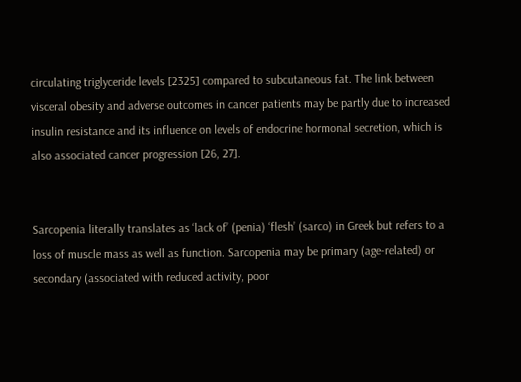circulating triglyceride levels [2325] compared to subcutaneous fat. The link between visceral obesity and adverse outcomes in cancer patients may be partly due to increased insulin resistance and its influence on levels of endocrine hormonal secretion, which is also associated cancer progression [26, 27].


Sarcopenia literally translates as ‘lack of’ (penia) ‘flesh’ (sarco) in Greek but refers to a loss of muscle mass as well as function. Sarcopenia may be primary (age-related) or secondary (associated with reduced activity, poor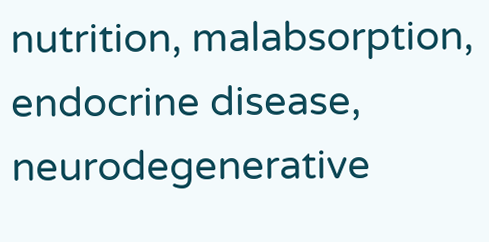nutrition, malabsorption, endocrine disease, neurodegenerative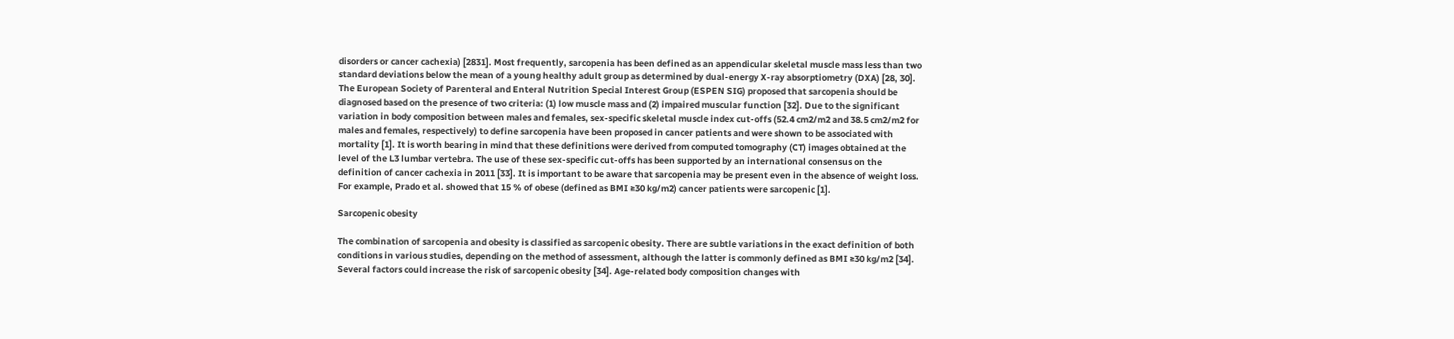disorders or cancer cachexia) [2831]. Most frequently, sarcopenia has been defined as an appendicular skeletal muscle mass less than two standard deviations below the mean of a young healthy adult group as determined by dual-energy X-ray absorptiometry (DXA) [28, 30]. The European Society of Parenteral and Enteral Nutrition Special Interest Group (ESPEN SIG) proposed that sarcopenia should be diagnosed based on the presence of two criteria: (1) low muscle mass and (2) impaired muscular function [32]. Due to the significant variation in body composition between males and females, sex-specific skeletal muscle index cut-offs (52.4 cm2/m2 and 38.5 cm2/m2 for males and females, respectively) to define sarcopenia have been proposed in cancer patients and were shown to be associated with mortality [1]. It is worth bearing in mind that these definitions were derived from computed tomography (CT) images obtained at the level of the L3 lumbar vertebra. The use of these sex-specific cut-offs has been supported by an international consensus on the definition of cancer cachexia in 2011 [33]. It is important to be aware that sarcopenia may be present even in the absence of weight loss. For example, Prado et al. showed that 15 % of obese (defined as BMI ≥30 kg/m2) cancer patients were sarcopenic [1].

Sarcopenic obesity

The combination of sarcopenia and obesity is classified as sarcopenic obesity. There are subtle variations in the exact definition of both conditions in various studies, depending on the method of assessment, although the latter is commonly defined as BMI ≥30 kg/m2 [34]. Several factors could increase the risk of sarcopenic obesity [34]. Age-related body composition changes with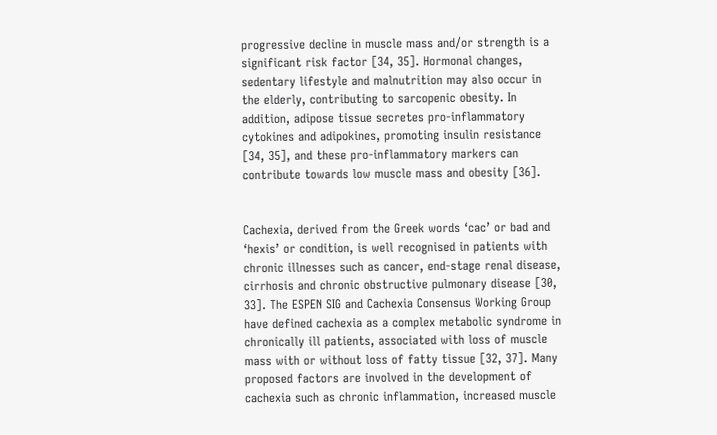progressive decline in muscle mass and/or strength is a significant risk factor [34, 35]. Hormonal changes, sedentary lifestyle and malnutrition may also occur in the elderly, contributing to sarcopenic obesity. In addition, adipose tissue secretes pro-inflammatory cytokines and adipokines, promoting insulin resistance [34, 35], and these pro-inflammatory markers can contribute towards low muscle mass and obesity [36].


Cachexia, derived from the Greek words ‘cac’ or bad and ‘hexis’ or condition, is well recognised in patients with chronic illnesses such as cancer, end-stage renal disease, cirrhosis and chronic obstructive pulmonary disease [30, 33]. The ESPEN SIG and Cachexia Consensus Working Group have defined cachexia as a complex metabolic syndrome in chronically ill patients, associated with loss of muscle mass with or without loss of fatty tissue [32, 37]. Many proposed factors are involved in the development of cachexia such as chronic inflammation, increased muscle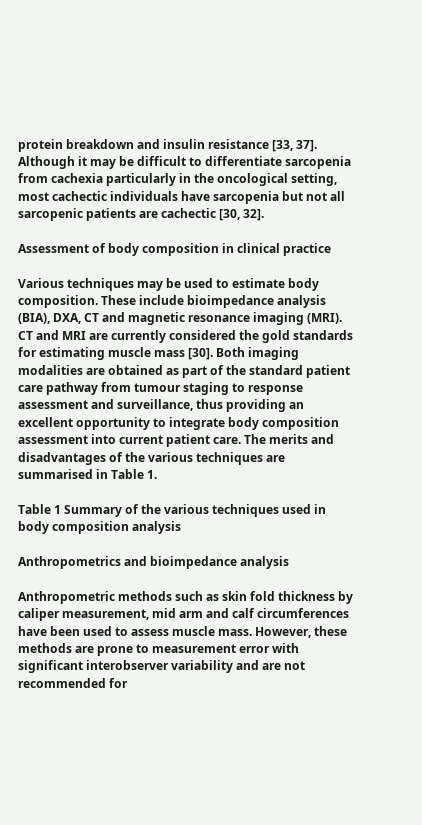protein breakdown and insulin resistance [33, 37]. Although it may be difficult to differentiate sarcopenia from cachexia particularly in the oncological setting, most cachectic individuals have sarcopenia but not all sarcopenic patients are cachectic [30, 32].

Assessment of body composition in clinical practice

Various techniques may be used to estimate body composition. These include bioimpedance analysis (BIA), DXA, CT and magnetic resonance imaging (MRI). CT and MRI are currently considered the gold standards for estimating muscle mass [30]. Both imaging modalities are obtained as part of the standard patient care pathway from tumour staging to response assessment and surveillance, thus providing an excellent opportunity to integrate body composition assessment into current patient care. The merits and disadvantages of the various techniques are summarised in Table 1.

Table 1 Summary of the various techniques used in body composition analysis

Anthropometrics and bioimpedance analysis

Anthropometric methods such as skin fold thickness by caliper measurement, mid arm and calf circumferences have been used to assess muscle mass. However, these methods are prone to measurement error with significant interobserver variability and are not recommended for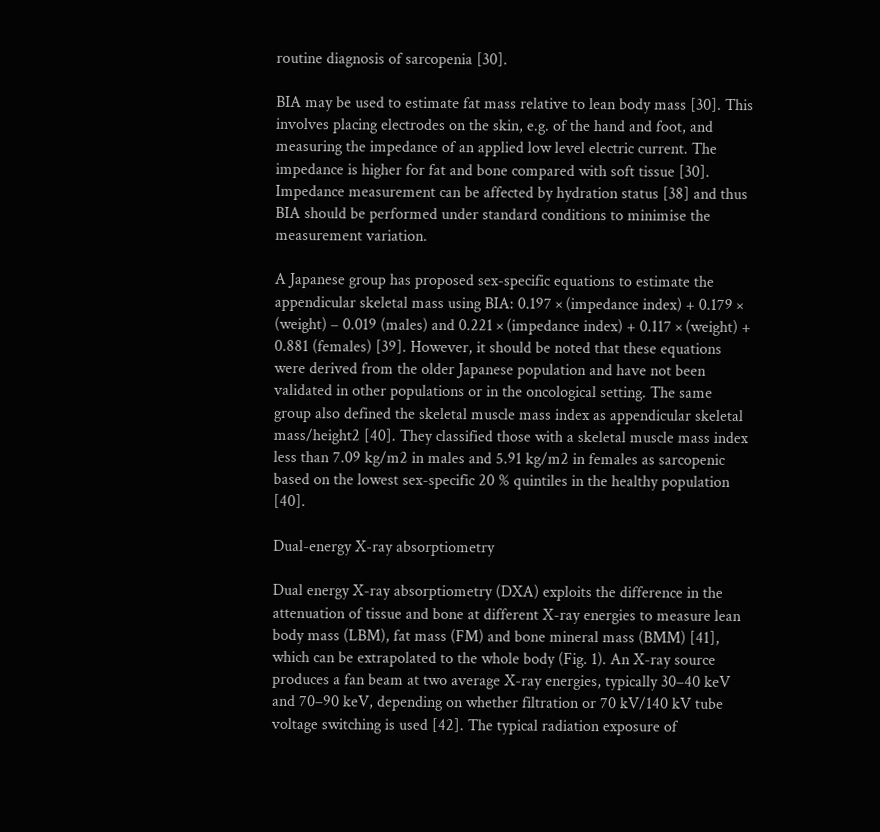routine diagnosis of sarcopenia [30].

BIA may be used to estimate fat mass relative to lean body mass [30]. This involves placing electrodes on the skin, e.g. of the hand and foot, and measuring the impedance of an applied low level electric current. The impedance is higher for fat and bone compared with soft tissue [30]. Impedance measurement can be affected by hydration status [38] and thus BIA should be performed under standard conditions to minimise the measurement variation.

A Japanese group has proposed sex-specific equations to estimate the appendicular skeletal mass using BIA: 0.197 × (impedance index) + 0.179 × (weight) – 0.019 (males) and 0.221 × (impedance index) + 0.117 × (weight) + 0.881 (females) [39]. However, it should be noted that these equations were derived from the older Japanese population and have not been validated in other populations or in the oncological setting. The same group also defined the skeletal muscle mass index as appendicular skeletal mass/height2 [40]. They classified those with a skeletal muscle mass index less than 7.09 kg/m2 in males and 5.91 kg/m2 in females as sarcopenic based on the lowest sex-specific 20 % quintiles in the healthy population [40].

Dual-energy X-ray absorptiometry

Dual energy X-ray absorptiometry (DXA) exploits the difference in the attenuation of tissue and bone at different X-ray energies to measure lean body mass (LBM), fat mass (FM) and bone mineral mass (BMM) [41], which can be extrapolated to the whole body (Fig. 1). An X-ray source produces a fan beam at two average X-ray energies, typically 30–40 keV and 70–90 keV, depending on whether filtration or 70 kV/140 kV tube voltage switching is used [42]. The typical radiation exposure of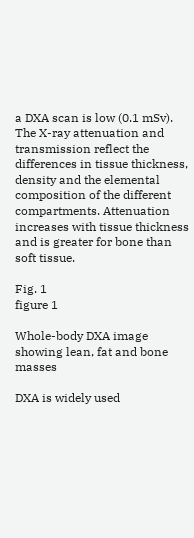a DXA scan is low (0.1 mSv). The X-ray attenuation and transmission reflect the differences in tissue thickness, density and the elemental composition of the different compartments. Attenuation increases with tissue thickness and is greater for bone than soft tissue.

Fig. 1
figure 1

Whole-body DXA image showing lean, fat and bone masses

DXA is widely used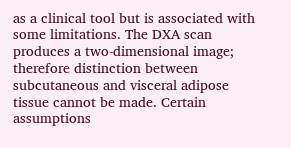as a clinical tool but is associated with some limitations. The DXA scan produces a two-dimensional image; therefore distinction between subcutaneous and visceral adipose tissue cannot be made. Certain assumptions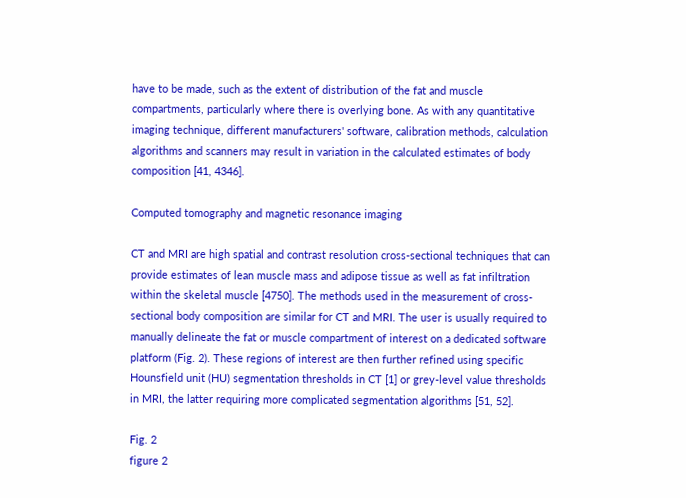have to be made, such as the extent of distribution of the fat and muscle compartments, particularly where there is overlying bone. As with any quantitative imaging technique, different manufacturers' software, calibration methods, calculation algorithms and scanners may result in variation in the calculated estimates of body composition [41, 4346].

Computed tomography and magnetic resonance imaging

CT and MRI are high spatial and contrast resolution cross-sectional techniques that can provide estimates of lean muscle mass and adipose tissue as well as fat infiltration within the skeletal muscle [4750]. The methods used in the measurement of cross-sectional body composition are similar for CT and MRI. The user is usually required to manually delineate the fat or muscle compartment of interest on a dedicated software platform (Fig. 2). These regions of interest are then further refined using specific Hounsfield unit (HU) segmentation thresholds in CT [1] or grey-level value thresholds in MRI, the latter requiring more complicated segmentation algorithms [51, 52].

Fig. 2
figure 2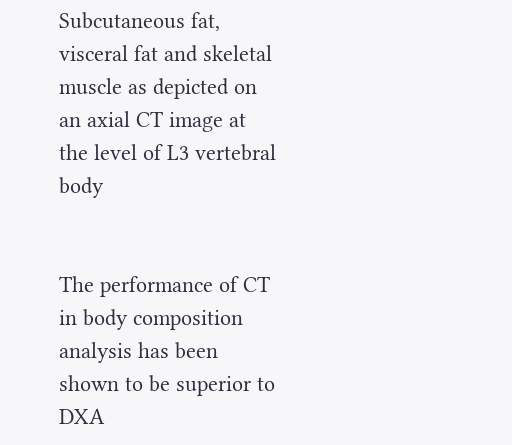Subcutaneous fat, visceral fat and skeletal muscle as depicted on an axial CT image at the level of L3 vertebral body


The performance of CT in body composition analysis has been shown to be superior to DXA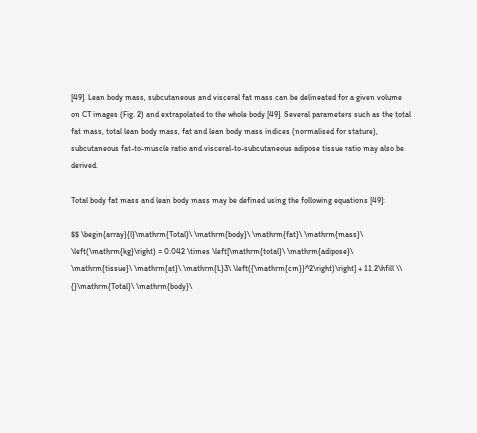[49]. Lean body mass, subcutaneous and visceral fat mass can be delineated for a given volume on CT images (Fig. 2) and extrapolated to the whole body [49]. Several parameters such as the total fat mass, total lean body mass, fat and lean body mass indices (normalised for stature), subcutaneous fat-to-muscle ratio and visceral-to-subcutaneous adipose tissue ratio may also be derived.

Total body fat mass and lean body mass may be defined using the following equations [49]:

$$ \begin{array}{l}\mathrm{Total}\ \mathrm{body}\ \mathrm{fat}\ \mathrm{mass}\ \left(\mathrm{kg}\right) = 0.042 \times \left[\mathrm{total}\ \mathrm{adipose}\ \mathrm{tissue}\ \mathrm{at}\ \mathrm{L}3\ \left({\mathrm{cm}}^2\right)\right] + 11.2\hfill \\ {}\mathrm{Total}\ \mathrm{body}\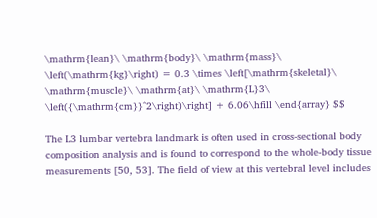\mathrm{lean}\ \mathrm{body}\ \mathrm{mass}\ \left(\mathrm{kg}\right) = 0.3 \times \left[\mathrm{skeletal}\ \mathrm{muscle}\ \mathrm{at}\ \mathrm{L}3\ \left({\mathrm{cm}}^2\right)\right] + 6.06\hfill \end{array} $$

The L3 lumbar vertebra landmark is often used in cross-sectional body composition analysis and is found to correspond to the whole-body tissue measurements [50, 53]. The field of view at this vertebral level includes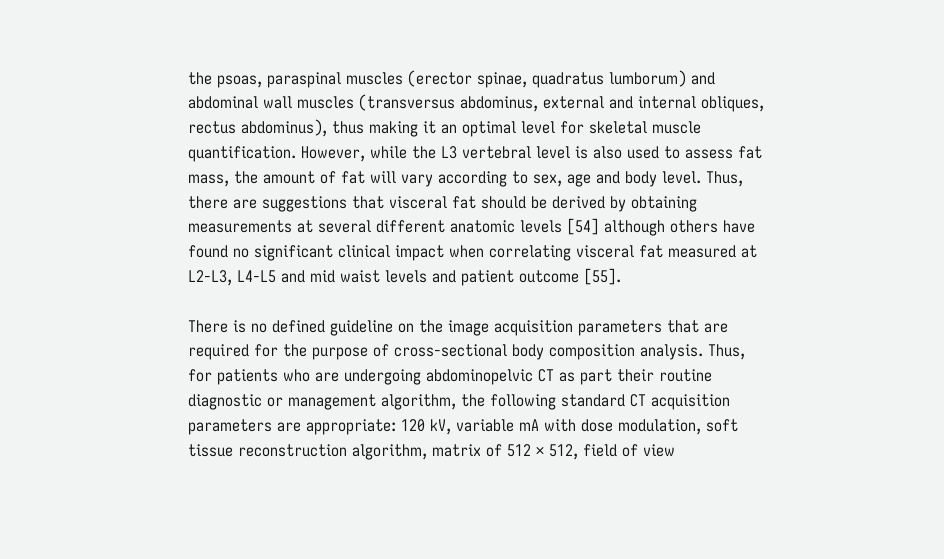the psoas, paraspinal muscles (erector spinae, quadratus lumborum) and abdominal wall muscles (transversus abdominus, external and internal obliques, rectus abdominus), thus making it an optimal level for skeletal muscle quantification. However, while the L3 vertebral level is also used to assess fat mass, the amount of fat will vary according to sex, age and body level. Thus, there are suggestions that visceral fat should be derived by obtaining measurements at several different anatomic levels [54] although others have found no significant clinical impact when correlating visceral fat measured at L2-L3, L4-L5 and mid waist levels and patient outcome [55].

There is no defined guideline on the image acquisition parameters that are required for the purpose of cross-sectional body composition analysis. Thus, for patients who are undergoing abdominopelvic CT as part their routine diagnostic or management algorithm, the following standard CT acquisition parameters are appropriate: 120 kV, variable mA with dose modulation, soft tissue reconstruction algorithm, matrix of 512 × 512, field of view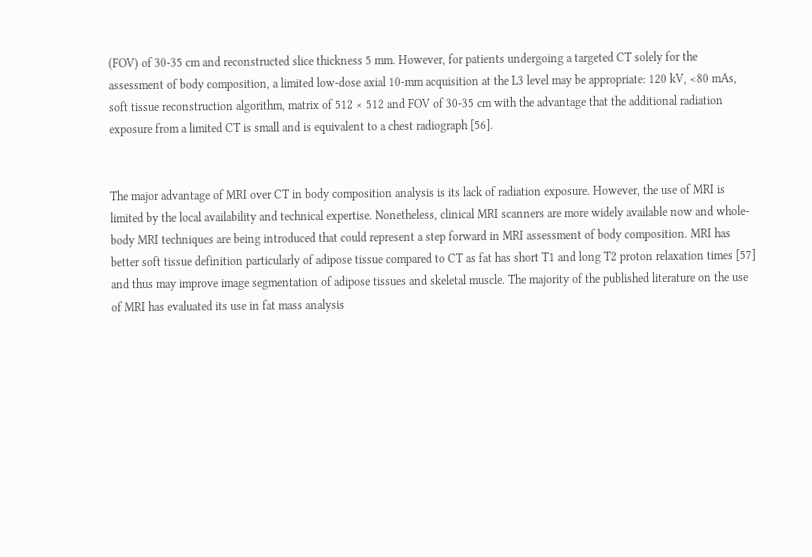(FOV) of 30-35 cm and reconstructed slice thickness 5 mm. However, for patients undergoing a targeted CT solely for the assessment of body composition, a limited low-dose axial 10-mm acquisition at the L3 level may be appropriate: 120 kV, <80 mAs, soft tissue reconstruction algorithm, matrix of 512 × 512 and FOV of 30-35 cm with the advantage that the additional radiation exposure from a limited CT is small and is equivalent to a chest radiograph [56].


The major advantage of MRI over CT in body composition analysis is its lack of radiation exposure. However, the use of MRI is limited by the local availability and technical expertise. Nonetheless, clinical MRI scanners are more widely available now and whole-body MRI techniques are being introduced that could represent a step forward in MRI assessment of body composition. MRI has better soft tissue definition particularly of adipose tissue compared to CT as fat has short T1 and long T2 proton relaxation times [57] and thus may improve image segmentation of adipose tissues and skeletal muscle. The majority of the published literature on the use of MRI has evaluated its use in fat mass analysis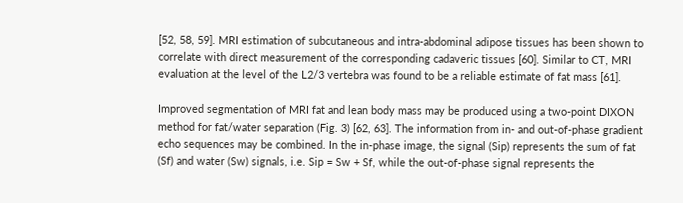[52, 58, 59]. MRI estimation of subcutaneous and intra-abdominal adipose tissues has been shown to correlate with direct measurement of the corresponding cadaveric tissues [60]. Similar to CT, MRI evaluation at the level of the L2/3 vertebra was found to be a reliable estimate of fat mass [61].

Improved segmentation of MRI fat and lean body mass may be produced using a two-point DIXON method for fat/water separation (Fig. 3) [62, 63]. The information from in- and out-of-phase gradient echo sequences may be combined. In the in-phase image, the signal (Sip) represents the sum of fat (Sf) and water (Sw) signals, i.e. Sip = Sw + Sf, while the out-of-phase signal represents the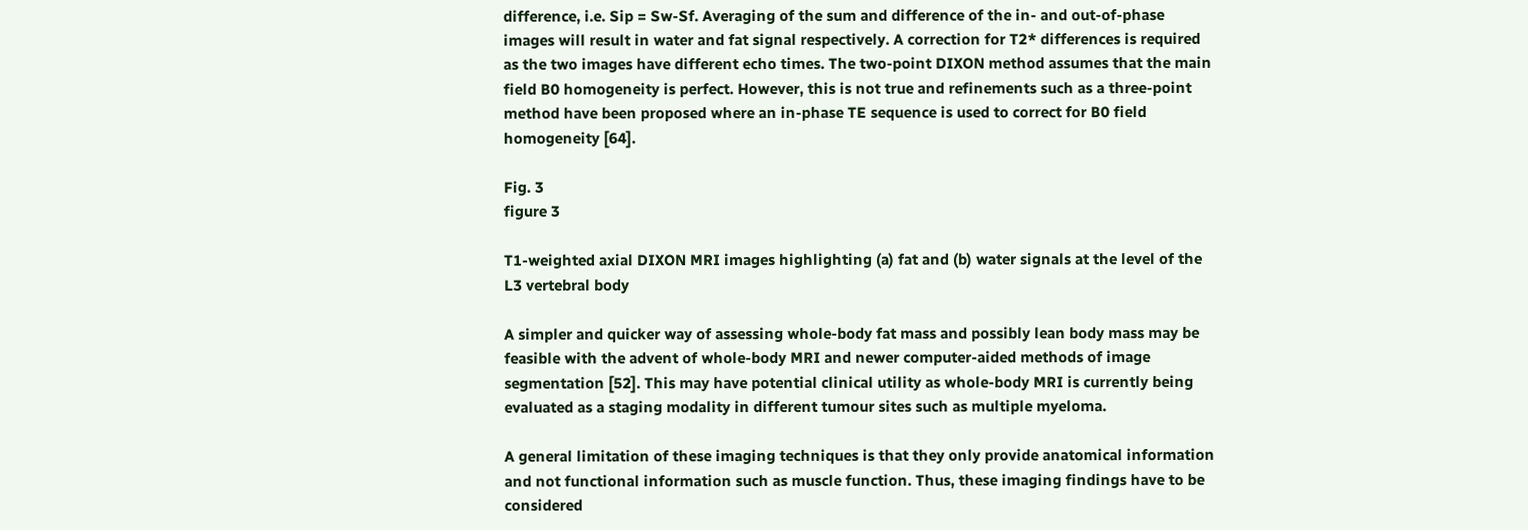difference, i.e. Sip = Sw-Sf. Averaging of the sum and difference of the in- and out-of-phase images will result in water and fat signal respectively. A correction for T2* differences is required as the two images have different echo times. The two-point DIXON method assumes that the main field B0 homogeneity is perfect. However, this is not true and refinements such as a three-point method have been proposed where an in-phase TE sequence is used to correct for B0 field homogeneity [64].

Fig. 3
figure 3

T1-weighted axial DIXON MRI images highlighting (a) fat and (b) water signals at the level of the L3 vertebral body

A simpler and quicker way of assessing whole-body fat mass and possibly lean body mass may be feasible with the advent of whole-body MRI and newer computer-aided methods of image segmentation [52]. This may have potential clinical utility as whole-body MRI is currently being evaluated as a staging modality in different tumour sites such as multiple myeloma.

A general limitation of these imaging techniques is that they only provide anatomical information and not functional information such as muscle function. Thus, these imaging findings have to be considered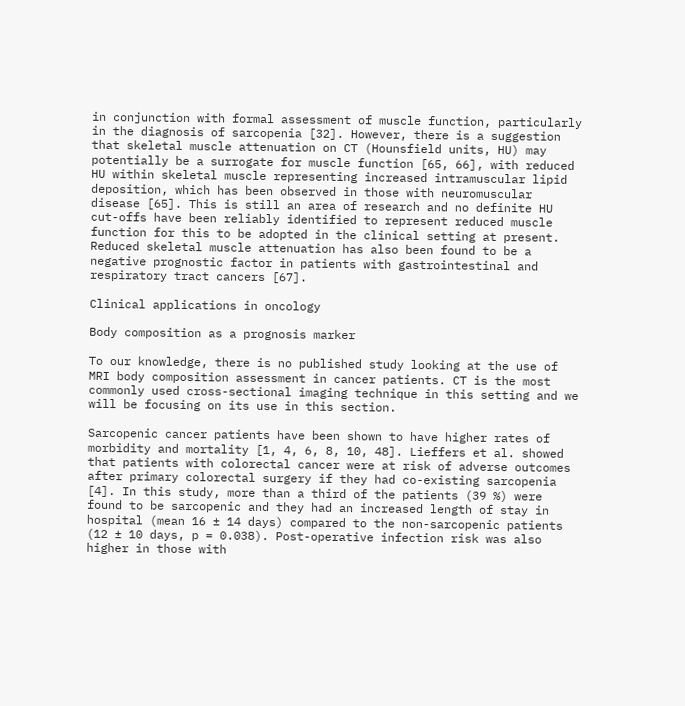in conjunction with formal assessment of muscle function, particularly in the diagnosis of sarcopenia [32]. However, there is a suggestion that skeletal muscle attenuation on CT (Hounsfield units, HU) may potentially be a surrogate for muscle function [65, 66], with reduced HU within skeletal muscle representing increased intramuscular lipid deposition, which has been observed in those with neuromuscular disease [65]. This is still an area of research and no definite HU cut-offs have been reliably identified to represent reduced muscle function for this to be adopted in the clinical setting at present. Reduced skeletal muscle attenuation has also been found to be a negative prognostic factor in patients with gastrointestinal and respiratory tract cancers [67].

Clinical applications in oncology

Body composition as a prognosis marker

To our knowledge, there is no published study looking at the use of MRI body composition assessment in cancer patients. CT is the most commonly used cross-sectional imaging technique in this setting and we will be focusing on its use in this section.

Sarcopenic cancer patients have been shown to have higher rates of morbidity and mortality [1, 4, 6, 8, 10, 48]. Lieffers et al. showed that patients with colorectal cancer were at risk of adverse outcomes after primary colorectal surgery if they had co-existing sarcopenia [4]. In this study, more than a third of the patients (39 %) were found to be sarcopenic and they had an increased length of stay in hospital (mean 16 ± 14 days) compared to the non-sarcopenic patients (12 ± 10 days, p = 0.038). Post-operative infection risk was also higher in those with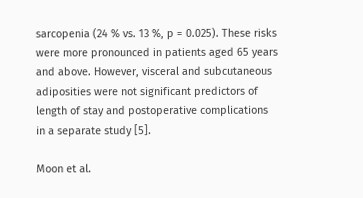sarcopenia (24 % vs. 13 %, p = 0.025). These risks were more pronounced in patients aged 65 years and above. However, visceral and subcutaneous adiposities were not significant predictors of length of stay and postoperative complications in a separate study [5].

Moon et al.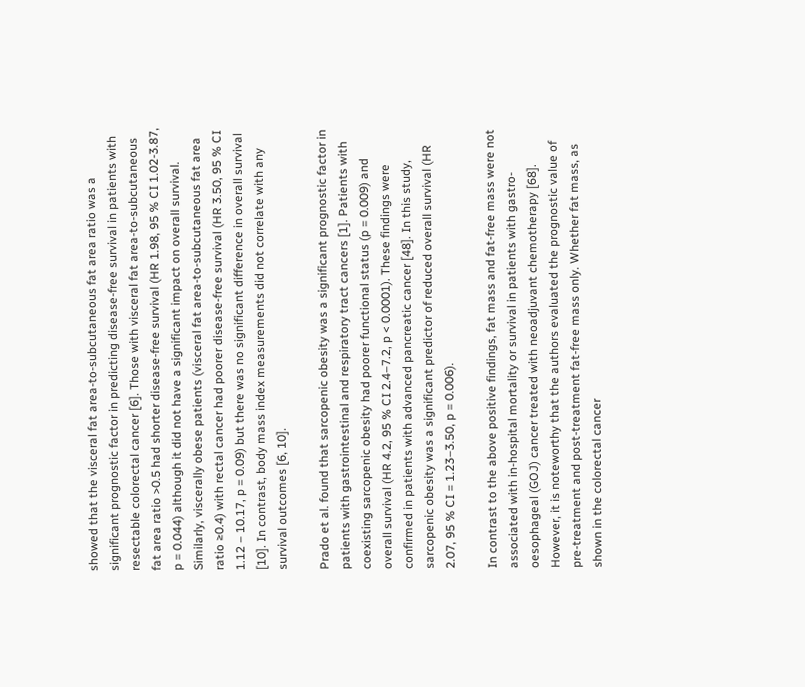showed that the visceral fat area-to-subcutaneous fat area ratio was a significant prognostic factor in predicting disease-free survival in patients with resectable colorectal cancer [6]. Those with visceral fat area-to-subcutaneous fat area ratio >0.5 had shorter disease-free survival (HR 1.98, 95 % CI 1.02-3.87, p = 0.044) although it did not have a significant impact on overall survival. Similarly, viscerally obese patients (visceral fat area-to-subcutaneous fat area ratio ≥0.4) with rectal cancer had poorer disease-free survival (HR 3.50, 95 % CI 1.12 – 10.17, p = 0.09) but there was no significant difference in overall survival [10]. In contrast, body mass index measurements did not correlate with any survival outcomes [6, 10].

Prado et al. found that sarcopenic obesity was a significant prognostic factor in patients with gastrointestinal and respiratory tract cancers [1]. Patients with coexisting sarcopenic obesity had poorer functional status (p = 0.009) and overall survival (HR 4.2, 95 % CI 2.4–7.2, p < 0.0001). These findings were confirmed in patients with advanced pancreatic cancer [48]. In this study, sarcopenic obesity was a significant predictor of reduced overall survival (HR 2.07, 95 % CI = 1.23–3.50, p = 0.006).

In contrast to the above positive findings, fat mass and fat-free mass were not associated with in-hospital mortality or survival in patients with gastro-oesophageal (GOJ) cancer treated with neoadjuvant chemotherapy [68]. However, it is noteworthy that the authors evaluated the prognostic value of pre-treatment and post-treatment fat-free mass only. Whether fat mass, as shown in the colorectal cancer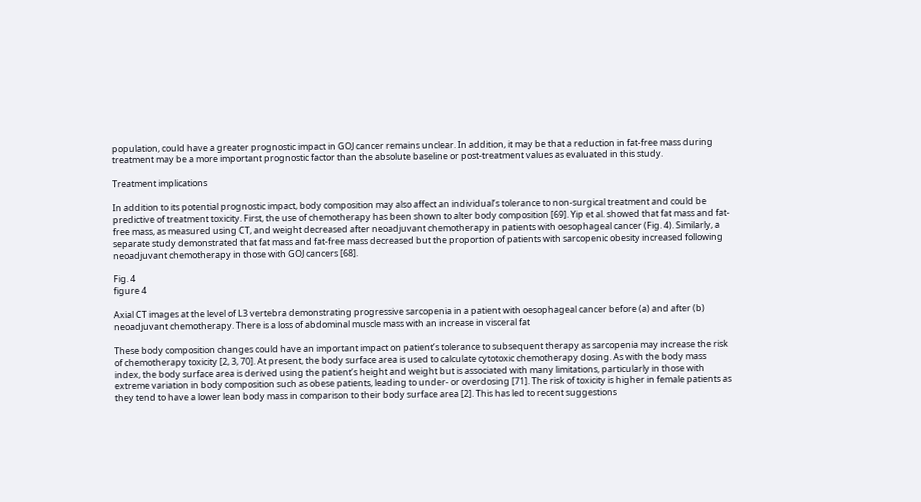population, could have a greater prognostic impact in GOJ cancer remains unclear. In addition, it may be that a reduction in fat-free mass during treatment may be a more important prognostic factor than the absolute baseline or post-treatment values as evaluated in this study.

Treatment implications

In addition to its potential prognostic impact, body composition may also affect an individual’s tolerance to non-surgical treatment and could be predictive of treatment toxicity. First, the use of chemotherapy has been shown to alter body composition [69]. Yip et al. showed that fat mass and fat-free mass, as measured using CT, and weight decreased after neoadjuvant chemotherapy in patients with oesophageal cancer (Fig. 4). Similarly, a separate study demonstrated that fat mass and fat-free mass decreased but the proportion of patients with sarcopenic obesity increased following neoadjuvant chemotherapy in those with GOJ cancers [68].

Fig. 4
figure 4

Axial CT images at the level of L3 vertebra demonstrating progressive sarcopenia in a patient with oesophageal cancer before (a) and after (b) neoadjuvant chemotherapy. There is a loss of abdominal muscle mass with an increase in visceral fat

These body composition changes could have an important impact on patient’s tolerance to subsequent therapy as sarcopenia may increase the risk of chemotherapy toxicity [2, 3, 70]. At present, the body surface area is used to calculate cytotoxic chemotherapy dosing. As with the body mass index, the body surface area is derived using the patient’s height and weight but is associated with many limitations, particularly in those with extreme variation in body composition such as obese patients, leading to under- or overdosing [71]. The risk of toxicity is higher in female patients as they tend to have a lower lean body mass in comparison to their body surface area [2]. This has led to recent suggestions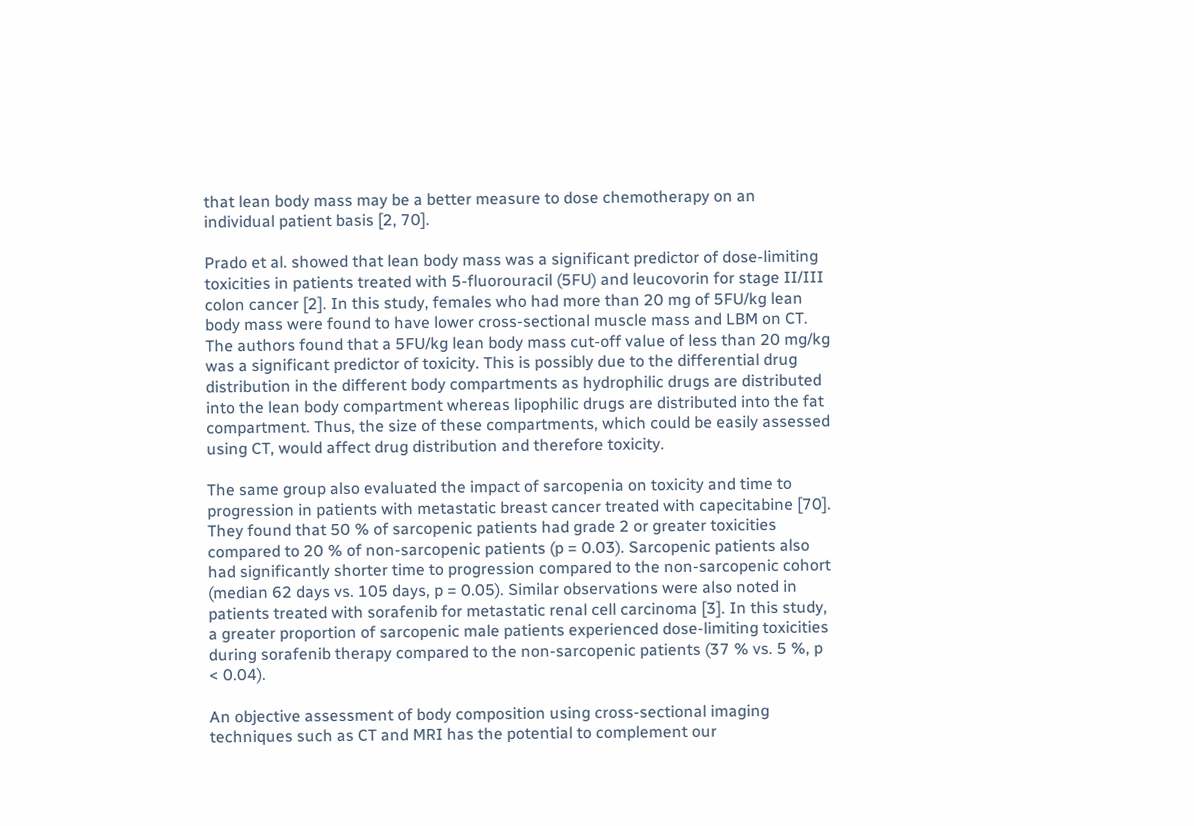that lean body mass may be a better measure to dose chemotherapy on an individual patient basis [2, 70].

Prado et al. showed that lean body mass was a significant predictor of dose-limiting toxicities in patients treated with 5-fluorouracil (5FU) and leucovorin for stage II/III colon cancer [2]. In this study, females who had more than 20 mg of 5FU/kg lean body mass were found to have lower cross-sectional muscle mass and LBM on CT. The authors found that a 5FU/kg lean body mass cut-off value of less than 20 mg/kg was a significant predictor of toxicity. This is possibly due to the differential drug distribution in the different body compartments as hydrophilic drugs are distributed into the lean body compartment whereas lipophilic drugs are distributed into the fat compartment. Thus, the size of these compartments, which could be easily assessed using CT, would affect drug distribution and therefore toxicity.

The same group also evaluated the impact of sarcopenia on toxicity and time to progression in patients with metastatic breast cancer treated with capecitabine [70]. They found that 50 % of sarcopenic patients had grade 2 or greater toxicities compared to 20 % of non-sarcopenic patients (p = 0.03). Sarcopenic patients also had significantly shorter time to progression compared to the non-sarcopenic cohort (median 62 days vs. 105 days, p = 0.05). Similar observations were also noted in patients treated with sorafenib for metastatic renal cell carcinoma [3]. In this study, a greater proportion of sarcopenic male patients experienced dose-limiting toxicities during sorafenib therapy compared to the non-sarcopenic patients (37 % vs. 5 %, p < 0.04).

An objective assessment of body composition using cross-sectional imaging techniques such as CT and MRI has the potential to complement our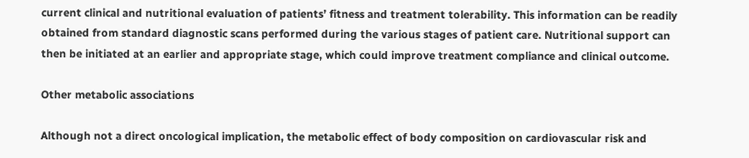current clinical and nutritional evaluation of patients’ fitness and treatment tolerability. This information can be readily obtained from standard diagnostic scans performed during the various stages of patient care. Nutritional support can then be initiated at an earlier and appropriate stage, which could improve treatment compliance and clinical outcome.

Other metabolic associations

Although not a direct oncological implication, the metabolic effect of body composition on cardiovascular risk and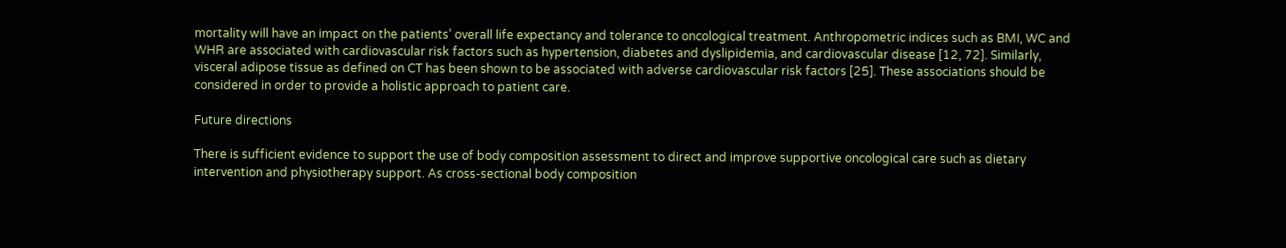mortality will have an impact on the patients’ overall life expectancy and tolerance to oncological treatment. Anthropometric indices such as BMI, WC and WHR are associated with cardiovascular risk factors such as hypertension, diabetes and dyslipidemia, and cardiovascular disease [12, 72]. Similarly, visceral adipose tissue as defined on CT has been shown to be associated with adverse cardiovascular risk factors [25]. These associations should be considered in order to provide a holistic approach to patient care.

Future directions

There is sufficient evidence to support the use of body composition assessment to direct and improve supportive oncological care such as dietary intervention and physiotherapy support. As cross-sectional body composition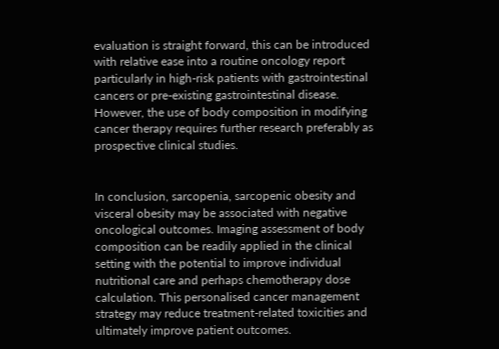evaluation is straight forward, this can be introduced with relative ease into a routine oncology report particularly in high-risk patients with gastrointestinal cancers or pre-existing gastrointestinal disease. However, the use of body composition in modifying cancer therapy requires further research preferably as prospective clinical studies.


In conclusion, sarcopenia, sarcopenic obesity and visceral obesity may be associated with negative oncological outcomes. Imaging assessment of body composition can be readily applied in the clinical setting with the potential to improve individual nutritional care and perhaps chemotherapy dose calculation. This personalised cancer management strategy may reduce treatment-related toxicities and ultimately improve patient outcomes.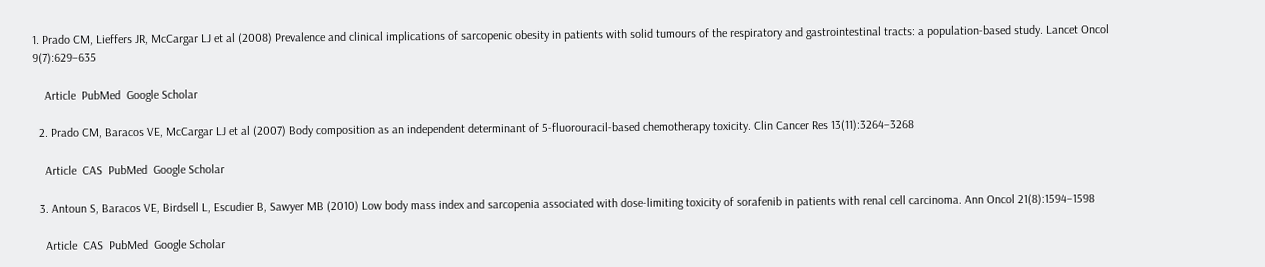1. Prado CM, Lieffers JR, McCargar LJ et al (2008) Prevalence and clinical implications of sarcopenic obesity in patients with solid tumours of the respiratory and gastrointestinal tracts: a population-based study. Lancet Oncol 9(7):629–635

    Article  PubMed  Google Scholar

  2. Prado CM, Baracos VE, McCargar LJ et al (2007) Body composition as an independent determinant of 5-fluorouracil-based chemotherapy toxicity. Clin Cancer Res 13(11):3264–3268

    Article  CAS  PubMed  Google Scholar

  3. Antoun S, Baracos VE, Birdsell L, Escudier B, Sawyer MB (2010) Low body mass index and sarcopenia associated with dose-limiting toxicity of sorafenib in patients with renal cell carcinoma. Ann Oncol 21(8):1594–1598

    Article  CAS  PubMed  Google Scholar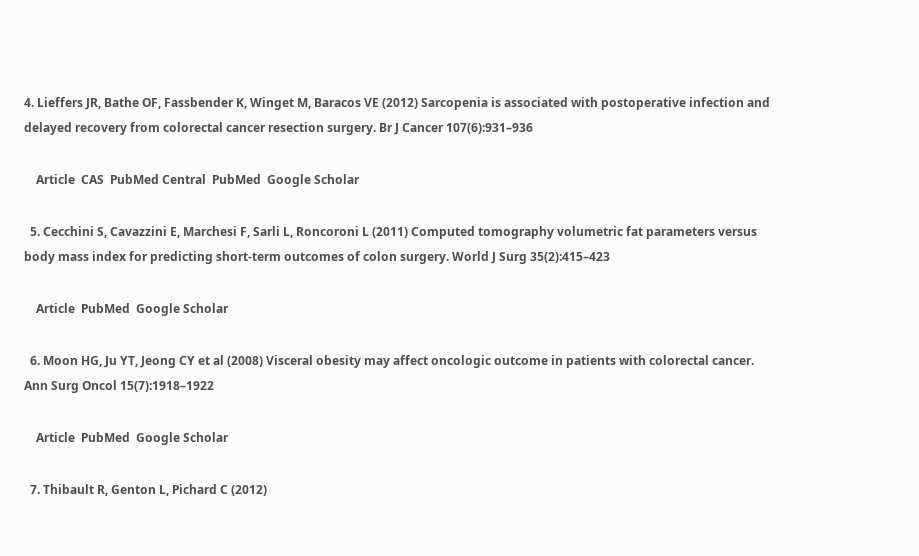4. Lieffers JR, Bathe OF, Fassbender K, Winget M, Baracos VE (2012) Sarcopenia is associated with postoperative infection and delayed recovery from colorectal cancer resection surgery. Br J Cancer 107(6):931–936

    Article  CAS  PubMed Central  PubMed  Google Scholar

  5. Cecchini S, Cavazzini E, Marchesi F, Sarli L, Roncoroni L (2011) Computed tomography volumetric fat parameters versus body mass index for predicting short-term outcomes of colon surgery. World J Surg 35(2):415–423

    Article  PubMed  Google Scholar

  6. Moon HG, Ju YT, Jeong CY et al (2008) Visceral obesity may affect oncologic outcome in patients with colorectal cancer. Ann Surg Oncol 15(7):1918–1922

    Article  PubMed  Google Scholar

  7. Thibault R, Genton L, Pichard C (2012)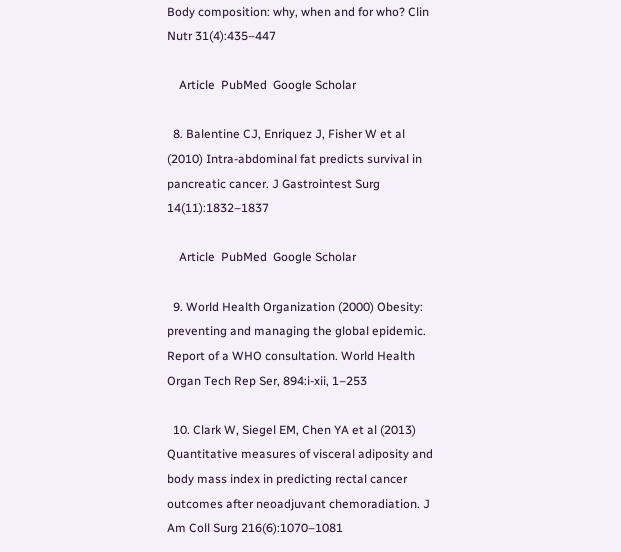Body composition: why, when and for who? Clin Nutr 31(4):435–447

    Article  PubMed  Google Scholar

  8. Balentine CJ, Enriquez J, Fisher W et al (2010) Intra-abdominal fat predicts survival in pancreatic cancer. J Gastrointest Surg 14(11):1832–1837

    Article  PubMed  Google Scholar

  9. World Health Organization (2000) Obesity: preventing and managing the global epidemic. Report of a WHO consultation. World Health Organ Tech Rep Ser, 894:i-xii, 1–253

  10. Clark W, Siegel EM, Chen YA et al (2013) Quantitative measures of visceral adiposity and body mass index in predicting rectal cancer outcomes after neoadjuvant chemoradiation. J Am Coll Surg 216(6):1070–1081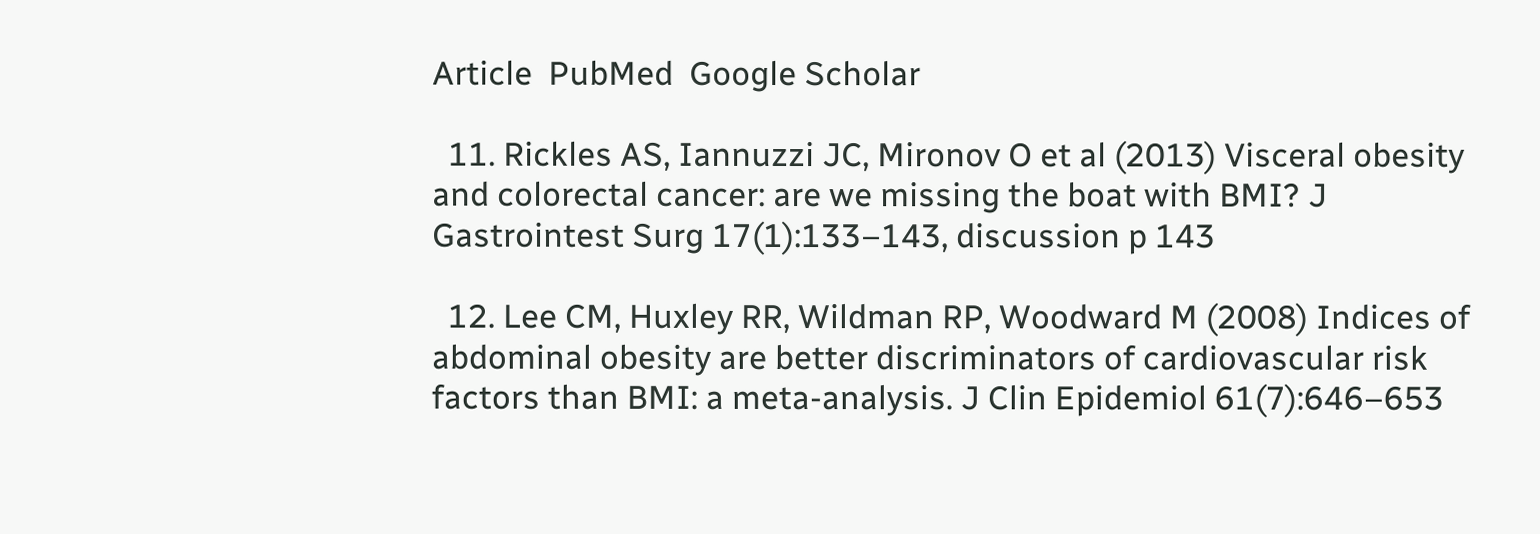Article  PubMed  Google Scholar

  11. Rickles AS, Iannuzzi JC, Mironov O et al (2013) Visceral obesity and colorectal cancer: are we missing the boat with BMI? J Gastrointest Surg 17(1):133–143, discussion p 143

  12. Lee CM, Huxley RR, Wildman RP, Woodward M (2008) Indices of abdominal obesity are better discriminators of cardiovascular risk factors than BMI: a meta-analysis. J Clin Epidemiol 61(7):646–653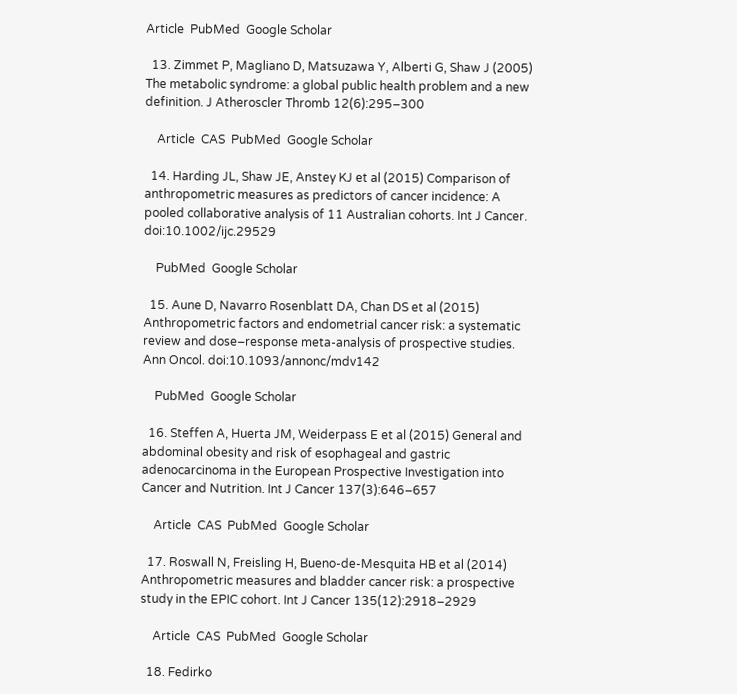Article  PubMed  Google Scholar

  13. Zimmet P, Magliano D, Matsuzawa Y, Alberti G, Shaw J (2005) The metabolic syndrome: a global public health problem and a new definition. J Atheroscler Thromb 12(6):295–300

    Article  CAS  PubMed  Google Scholar

  14. Harding JL, Shaw JE, Anstey KJ et al (2015) Comparison of anthropometric measures as predictors of cancer incidence: A pooled collaborative analysis of 11 Australian cohorts. Int J Cancer. doi:10.1002/ijc.29529

    PubMed  Google Scholar

  15. Aune D, Navarro Rosenblatt DA, Chan DS et al (2015) Anthropometric factors and endometrial cancer risk: a systematic review and dose–response meta-analysis of prospective studies. Ann Oncol. doi:10.1093/annonc/mdv142

    PubMed  Google Scholar

  16. Steffen A, Huerta JM, Weiderpass E et al (2015) General and abdominal obesity and risk of esophageal and gastric adenocarcinoma in the European Prospective Investigation into Cancer and Nutrition. Int J Cancer 137(3):646–657

    Article  CAS  PubMed  Google Scholar

  17. Roswall N, Freisling H, Bueno-de-Mesquita HB et al (2014) Anthropometric measures and bladder cancer risk: a prospective study in the EPIC cohort. Int J Cancer 135(12):2918–2929

    Article  CAS  PubMed  Google Scholar

  18. Fedirko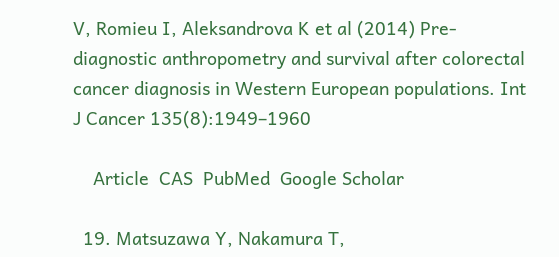V, Romieu I, Aleksandrova K et al (2014) Pre-diagnostic anthropometry and survival after colorectal cancer diagnosis in Western European populations. Int J Cancer 135(8):1949–1960

    Article  CAS  PubMed  Google Scholar

  19. Matsuzawa Y, Nakamura T,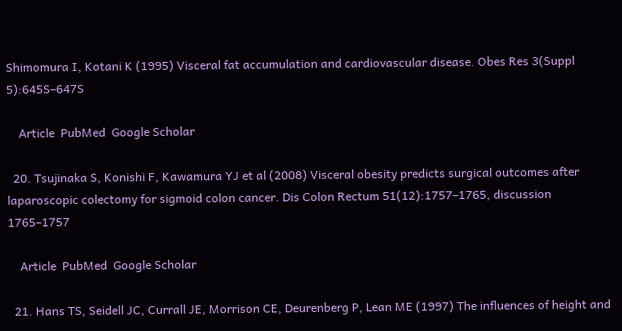Shimomura I, Kotani K (1995) Visceral fat accumulation and cardiovascular disease. Obes Res 3(Suppl 5):645S–647S

    Article  PubMed  Google Scholar

  20. Tsujinaka S, Konishi F, Kawamura YJ et al (2008) Visceral obesity predicts surgical outcomes after laparoscopic colectomy for sigmoid colon cancer. Dis Colon Rectum 51(12):1757–1765, discussion 1765–1757

    Article  PubMed  Google Scholar

  21. Hans TS, Seidell JC, Currall JE, Morrison CE, Deurenberg P, Lean ME (1997) The influences of height and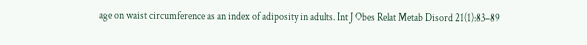age on waist circumference as an index of adiposity in adults. Int J Obes Relat Metab Disord 21(1):83–89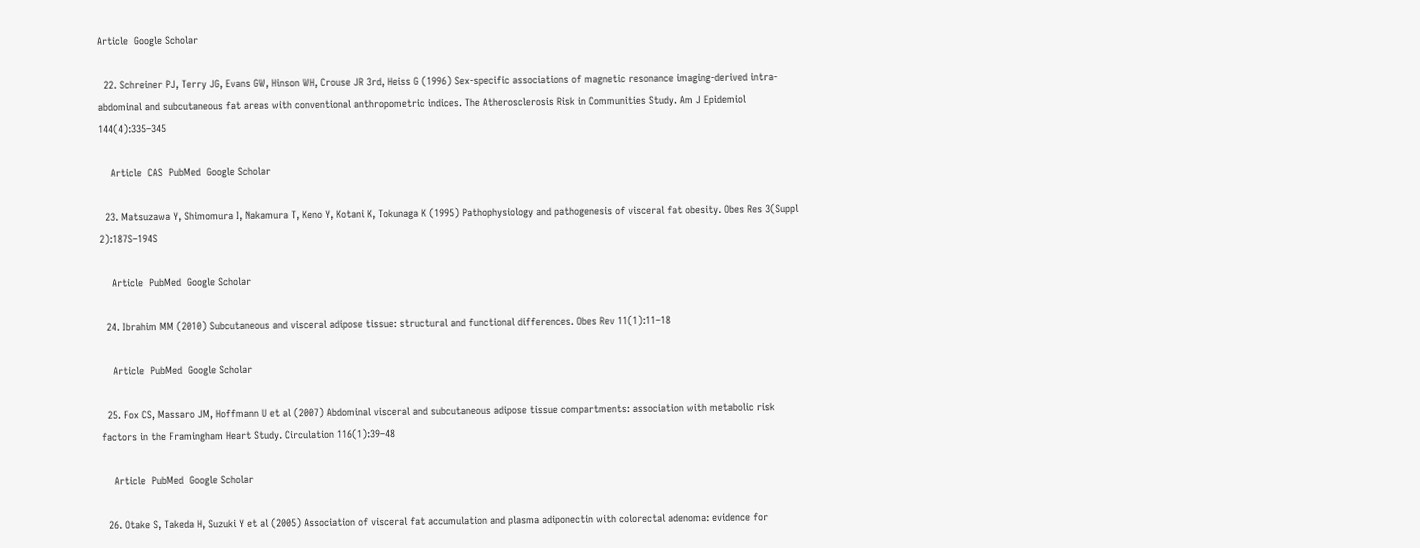Article  Google Scholar

  22. Schreiner PJ, Terry JG, Evans GW, Hinson WH, Crouse JR 3rd, Heiss G (1996) Sex-specific associations of magnetic resonance imaging-derived intra-abdominal and subcutaneous fat areas with conventional anthropometric indices. The Atherosclerosis Risk in Communities Study. Am J Epidemiol 144(4):335–345

    Article  CAS  PubMed  Google Scholar

  23. Matsuzawa Y, Shimomura I, Nakamura T, Keno Y, Kotani K, Tokunaga K (1995) Pathophysiology and pathogenesis of visceral fat obesity. Obes Res 3(Suppl 2):187S–194S

    Article  PubMed  Google Scholar

  24. Ibrahim MM (2010) Subcutaneous and visceral adipose tissue: structural and functional differences. Obes Rev 11(1):11–18

    Article  PubMed  Google Scholar

  25. Fox CS, Massaro JM, Hoffmann U et al (2007) Abdominal visceral and subcutaneous adipose tissue compartments: association with metabolic risk factors in the Framingham Heart Study. Circulation 116(1):39–48

    Article  PubMed  Google Scholar

  26. Otake S, Takeda H, Suzuki Y et al (2005) Association of visceral fat accumulation and plasma adiponectin with colorectal adenoma: evidence for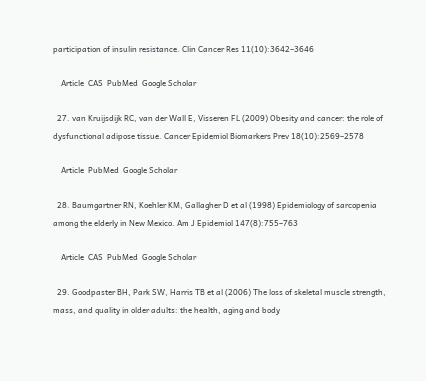participation of insulin resistance. Clin Cancer Res 11(10):3642–3646

    Article  CAS  PubMed  Google Scholar

  27. van Kruijsdijk RC, van der Wall E, Visseren FL (2009) Obesity and cancer: the role of dysfunctional adipose tissue. Cancer Epidemiol Biomarkers Prev 18(10):2569–2578

    Article  PubMed  Google Scholar

  28. Baumgartner RN, Koehler KM, Gallagher D et al (1998) Epidemiology of sarcopenia among the elderly in New Mexico. Am J Epidemiol 147(8):755–763

    Article  CAS  PubMed  Google Scholar

  29. Goodpaster BH, Park SW, Harris TB et al (2006) The loss of skeletal muscle strength, mass, and quality in older adults: the health, aging and body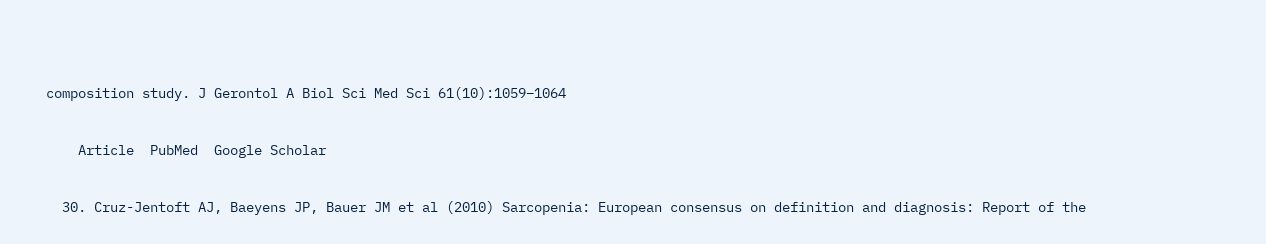composition study. J Gerontol A Biol Sci Med Sci 61(10):1059–1064

    Article  PubMed  Google Scholar

  30. Cruz-Jentoft AJ, Baeyens JP, Bauer JM et al (2010) Sarcopenia: European consensus on definition and diagnosis: Report of the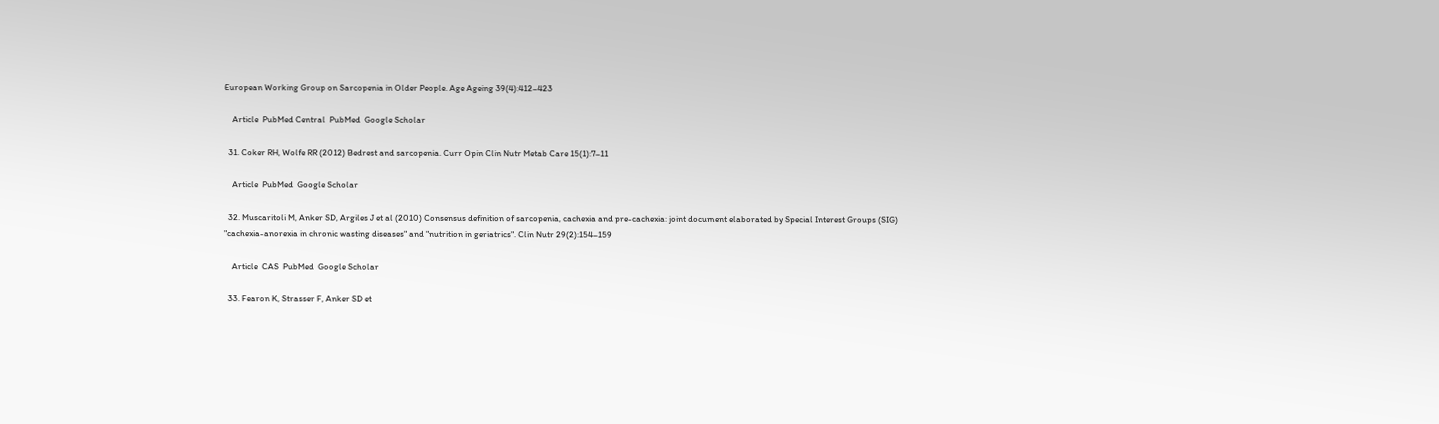European Working Group on Sarcopenia in Older People. Age Ageing 39(4):412–423

    Article  PubMed Central  PubMed  Google Scholar

  31. Coker RH, Wolfe RR (2012) Bedrest and sarcopenia. Curr Opin Clin Nutr Metab Care 15(1):7–11

    Article  PubMed  Google Scholar

  32. Muscaritoli M, Anker SD, Argiles J et al (2010) Consensus definition of sarcopenia, cachexia and pre-cachexia: joint document elaborated by Special Interest Groups (SIG) "cachexia-anorexia in chronic wasting diseases" and "nutrition in geriatrics". Clin Nutr 29(2):154–159

    Article  CAS  PubMed  Google Scholar

  33. Fearon K, Strasser F, Anker SD et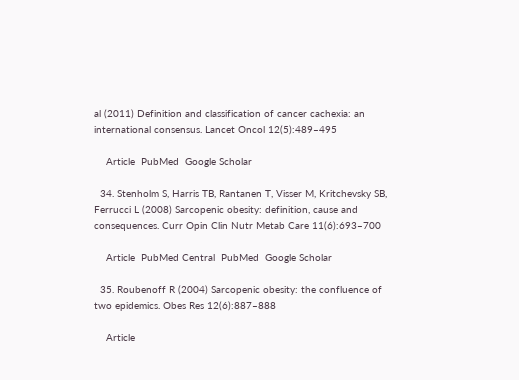al (2011) Definition and classification of cancer cachexia: an international consensus. Lancet Oncol 12(5):489–495

    Article  PubMed  Google Scholar

  34. Stenholm S, Harris TB, Rantanen T, Visser M, Kritchevsky SB, Ferrucci L (2008) Sarcopenic obesity: definition, cause and consequences. Curr Opin Clin Nutr Metab Care 11(6):693–700

    Article  PubMed Central  PubMed  Google Scholar

  35. Roubenoff R (2004) Sarcopenic obesity: the confluence of two epidemics. Obes Res 12(6):887–888

    Article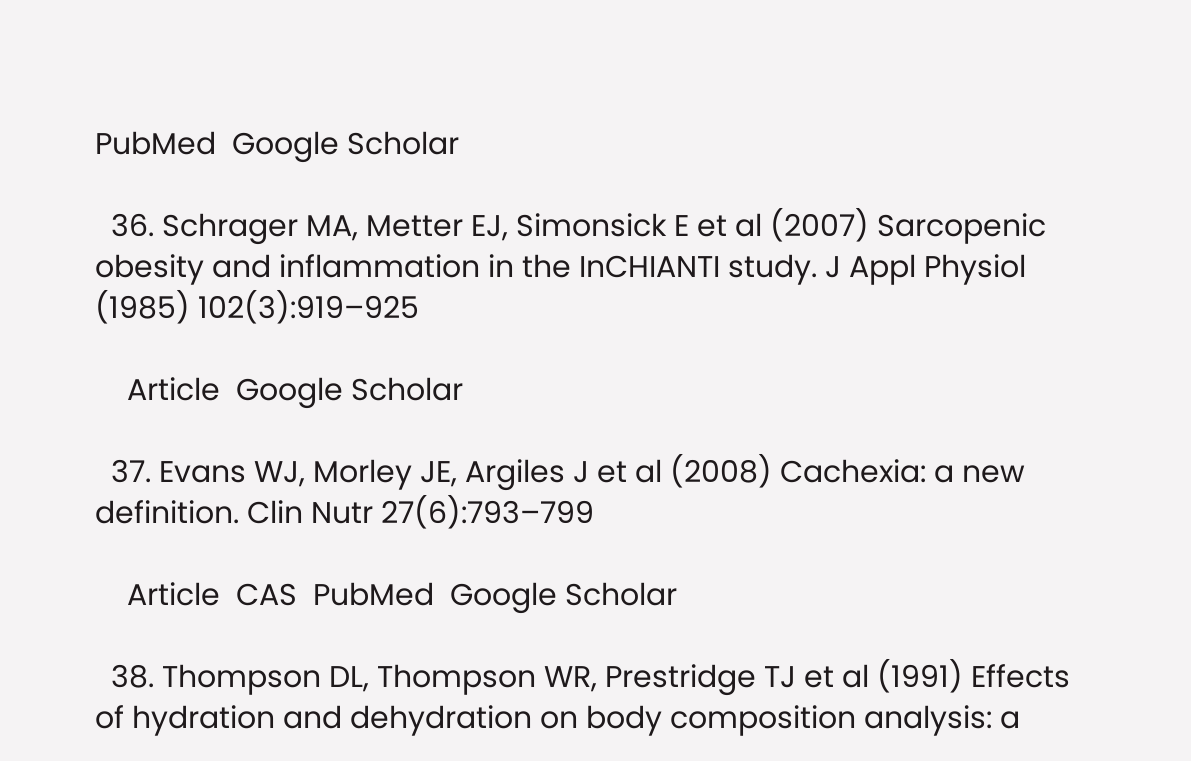PubMed  Google Scholar

  36. Schrager MA, Metter EJ, Simonsick E et al (2007) Sarcopenic obesity and inflammation in the InCHIANTI study. J Appl Physiol (1985) 102(3):919–925

    Article  Google Scholar

  37. Evans WJ, Morley JE, Argiles J et al (2008) Cachexia: a new definition. Clin Nutr 27(6):793–799

    Article  CAS  PubMed  Google Scholar

  38. Thompson DL, Thompson WR, Prestridge TJ et al (1991) Effects of hydration and dehydration on body composition analysis: a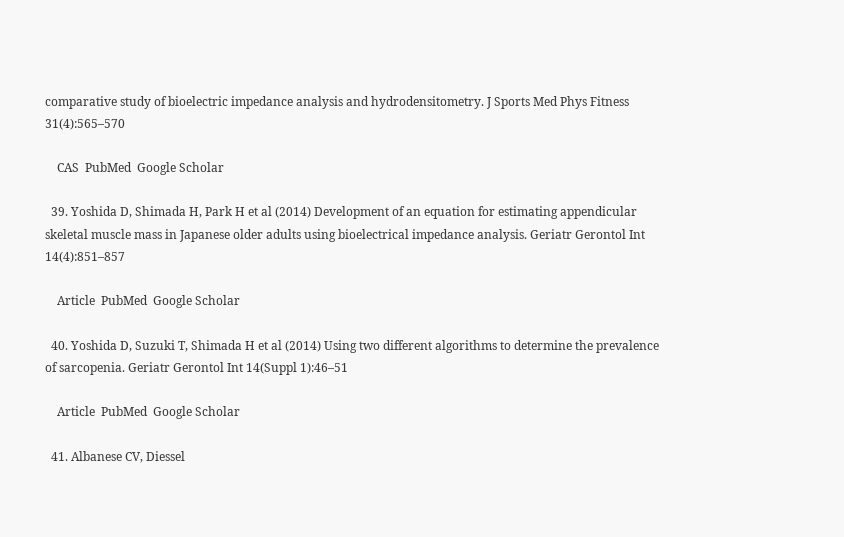comparative study of bioelectric impedance analysis and hydrodensitometry. J Sports Med Phys Fitness 31(4):565–570

    CAS  PubMed  Google Scholar

  39. Yoshida D, Shimada H, Park H et al (2014) Development of an equation for estimating appendicular skeletal muscle mass in Japanese older adults using bioelectrical impedance analysis. Geriatr Gerontol Int 14(4):851–857

    Article  PubMed  Google Scholar

  40. Yoshida D, Suzuki T, Shimada H et al (2014) Using two different algorithms to determine the prevalence of sarcopenia. Geriatr Gerontol Int 14(Suppl 1):46–51

    Article  PubMed  Google Scholar

  41. Albanese CV, Diessel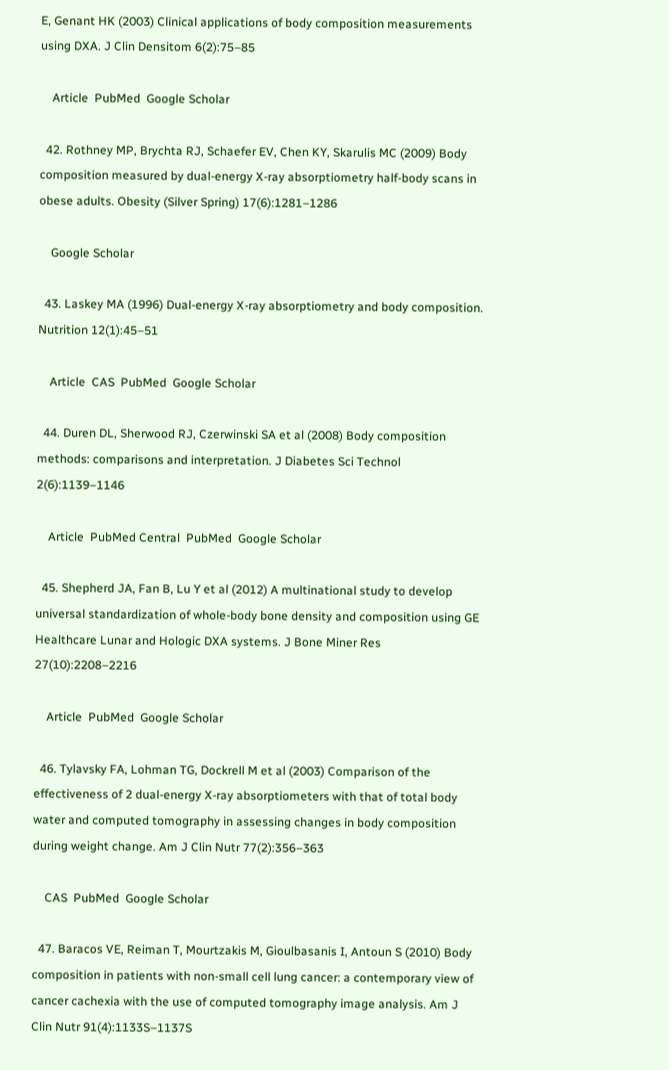E, Genant HK (2003) Clinical applications of body composition measurements using DXA. J Clin Densitom 6(2):75–85

    Article  PubMed  Google Scholar

  42. Rothney MP, Brychta RJ, Schaefer EV, Chen KY, Skarulis MC (2009) Body composition measured by dual-energy X-ray absorptiometry half-body scans in obese adults. Obesity (Silver Spring) 17(6):1281–1286

    Google Scholar

  43. Laskey MA (1996) Dual-energy X-ray absorptiometry and body composition. Nutrition 12(1):45–51

    Article  CAS  PubMed  Google Scholar

  44. Duren DL, Sherwood RJ, Czerwinski SA et al (2008) Body composition methods: comparisons and interpretation. J Diabetes Sci Technol 2(6):1139–1146

    Article  PubMed Central  PubMed  Google Scholar

  45. Shepherd JA, Fan B, Lu Y et al (2012) A multinational study to develop universal standardization of whole-body bone density and composition using GE Healthcare Lunar and Hologic DXA systems. J Bone Miner Res 27(10):2208–2216

    Article  PubMed  Google Scholar

  46. Tylavsky FA, Lohman TG, Dockrell M et al (2003) Comparison of the effectiveness of 2 dual-energy X-ray absorptiometers with that of total body water and computed tomography in assessing changes in body composition during weight change. Am J Clin Nutr 77(2):356–363

    CAS  PubMed  Google Scholar

  47. Baracos VE, Reiman T, Mourtzakis M, Gioulbasanis I, Antoun S (2010) Body composition in patients with non-small cell lung cancer: a contemporary view of cancer cachexia with the use of computed tomography image analysis. Am J Clin Nutr 91(4):1133S–1137S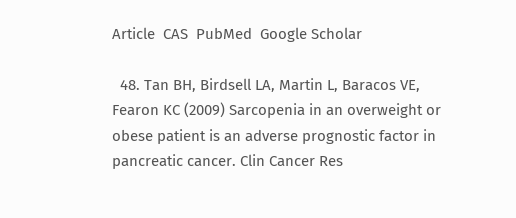Article  CAS  PubMed  Google Scholar

  48. Tan BH, Birdsell LA, Martin L, Baracos VE, Fearon KC (2009) Sarcopenia in an overweight or obese patient is an adverse prognostic factor in pancreatic cancer. Clin Cancer Res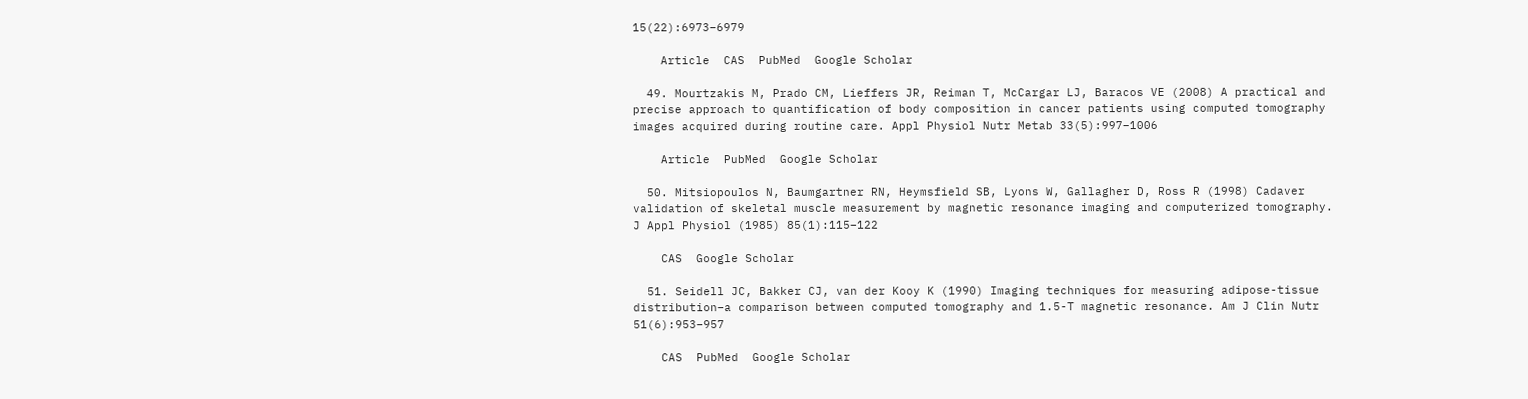15(22):6973–6979

    Article  CAS  PubMed  Google Scholar

  49. Mourtzakis M, Prado CM, Lieffers JR, Reiman T, McCargar LJ, Baracos VE (2008) A practical and precise approach to quantification of body composition in cancer patients using computed tomography images acquired during routine care. Appl Physiol Nutr Metab 33(5):997–1006

    Article  PubMed  Google Scholar

  50. Mitsiopoulos N, Baumgartner RN, Heymsfield SB, Lyons W, Gallagher D, Ross R (1998) Cadaver validation of skeletal muscle measurement by magnetic resonance imaging and computerized tomography. J Appl Physiol (1985) 85(1):115–122

    CAS  Google Scholar

  51. Seidell JC, Bakker CJ, van der Kooy K (1990) Imaging techniques for measuring adipose-tissue distribution–a comparison between computed tomography and 1.5-T magnetic resonance. Am J Clin Nutr 51(6):953–957

    CAS  PubMed  Google Scholar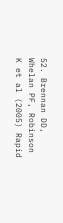52. Brennan DD, Whelan PF, Robinson K et al (2005) Rapid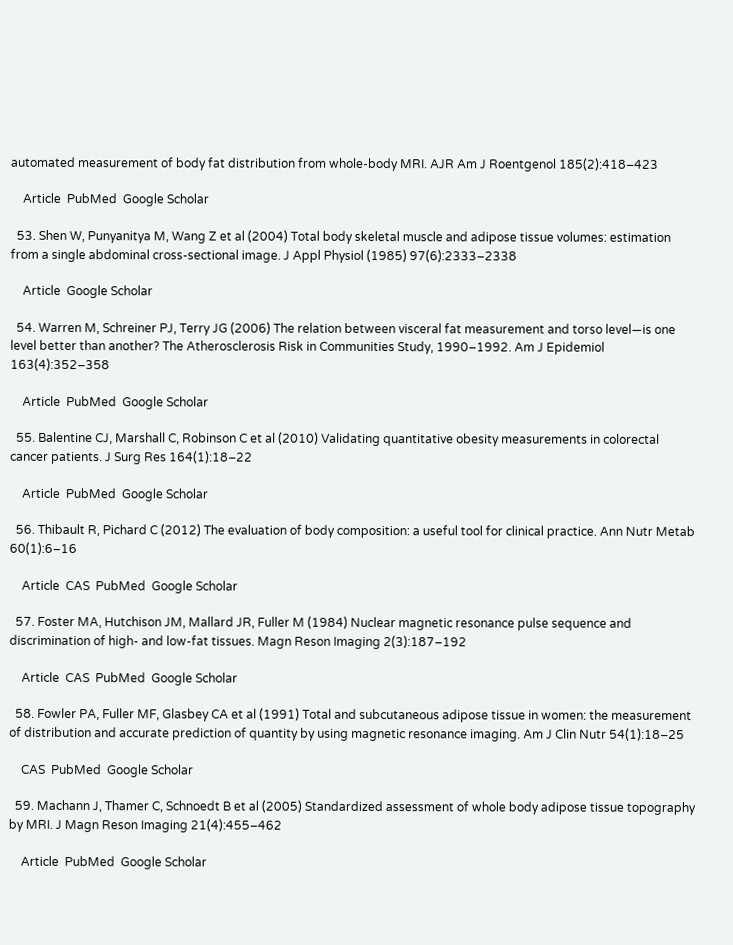automated measurement of body fat distribution from whole-body MRI. AJR Am J Roentgenol 185(2):418–423

    Article  PubMed  Google Scholar

  53. Shen W, Punyanitya M, Wang Z et al (2004) Total body skeletal muscle and adipose tissue volumes: estimation from a single abdominal cross-sectional image. J Appl Physiol (1985) 97(6):2333–2338

    Article  Google Scholar

  54. Warren M, Schreiner PJ, Terry JG (2006) The relation between visceral fat measurement and torso level—is one level better than another? The Atherosclerosis Risk in Communities Study, 1990–1992. Am J Epidemiol 163(4):352–358

    Article  PubMed  Google Scholar

  55. Balentine CJ, Marshall C, Robinson C et al (2010) Validating quantitative obesity measurements in colorectal cancer patients. J Surg Res 164(1):18–22

    Article  PubMed  Google Scholar

  56. Thibault R, Pichard C (2012) The evaluation of body composition: a useful tool for clinical practice. Ann Nutr Metab 60(1):6–16

    Article  CAS  PubMed  Google Scholar

  57. Foster MA, Hutchison JM, Mallard JR, Fuller M (1984) Nuclear magnetic resonance pulse sequence and discrimination of high- and low-fat tissues. Magn Reson Imaging 2(3):187–192

    Article  CAS  PubMed  Google Scholar

  58. Fowler PA, Fuller MF, Glasbey CA et al (1991) Total and subcutaneous adipose tissue in women: the measurement of distribution and accurate prediction of quantity by using magnetic resonance imaging. Am J Clin Nutr 54(1):18–25

    CAS  PubMed  Google Scholar

  59. Machann J, Thamer C, Schnoedt B et al (2005) Standardized assessment of whole body adipose tissue topography by MRI. J Magn Reson Imaging 21(4):455–462

    Article  PubMed  Google Scholar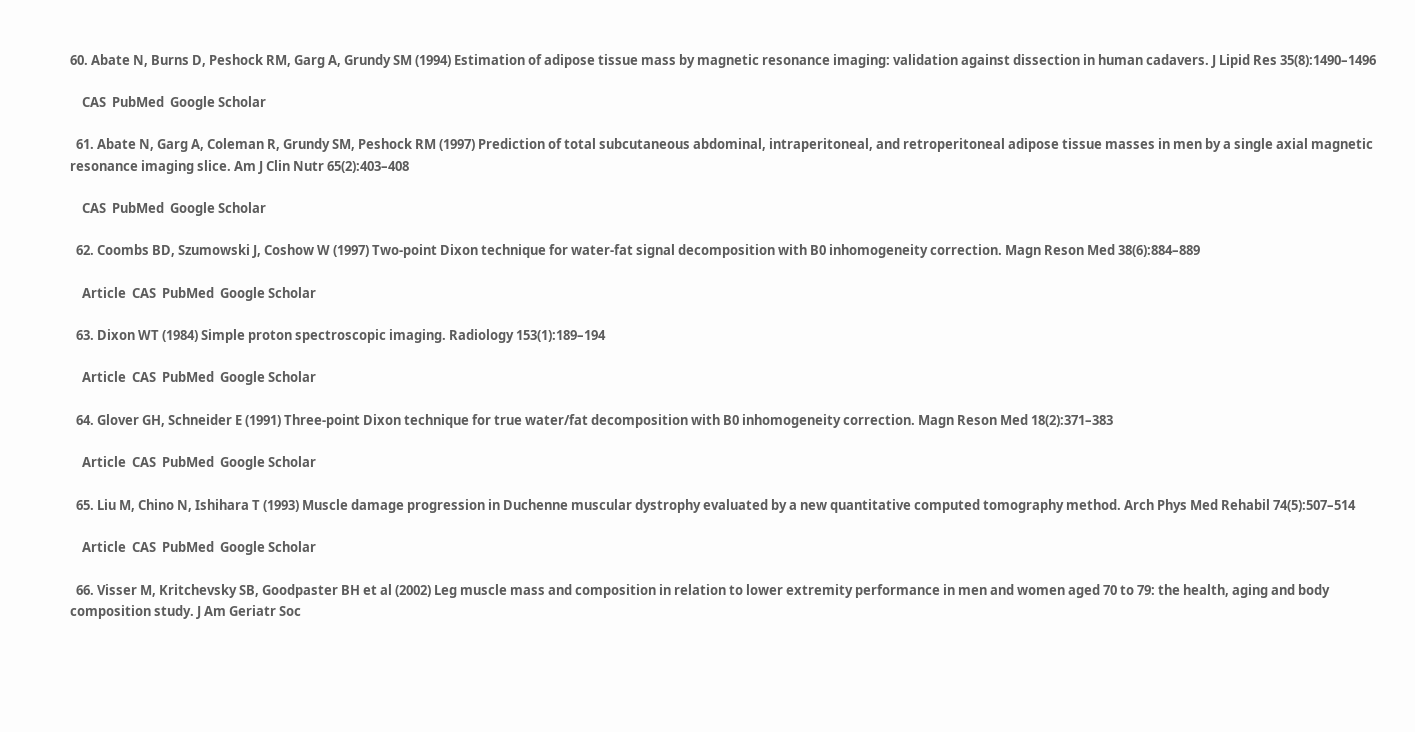60. Abate N, Burns D, Peshock RM, Garg A, Grundy SM (1994) Estimation of adipose tissue mass by magnetic resonance imaging: validation against dissection in human cadavers. J Lipid Res 35(8):1490–1496

    CAS  PubMed  Google Scholar

  61. Abate N, Garg A, Coleman R, Grundy SM, Peshock RM (1997) Prediction of total subcutaneous abdominal, intraperitoneal, and retroperitoneal adipose tissue masses in men by a single axial magnetic resonance imaging slice. Am J Clin Nutr 65(2):403–408

    CAS  PubMed  Google Scholar

  62. Coombs BD, Szumowski J, Coshow W (1997) Two-point Dixon technique for water-fat signal decomposition with B0 inhomogeneity correction. Magn Reson Med 38(6):884–889

    Article  CAS  PubMed  Google Scholar

  63. Dixon WT (1984) Simple proton spectroscopic imaging. Radiology 153(1):189–194

    Article  CAS  PubMed  Google Scholar

  64. Glover GH, Schneider E (1991) Three-point Dixon technique for true water/fat decomposition with B0 inhomogeneity correction. Magn Reson Med 18(2):371–383

    Article  CAS  PubMed  Google Scholar

  65. Liu M, Chino N, Ishihara T (1993) Muscle damage progression in Duchenne muscular dystrophy evaluated by a new quantitative computed tomography method. Arch Phys Med Rehabil 74(5):507–514

    Article  CAS  PubMed  Google Scholar

  66. Visser M, Kritchevsky SB, Goodpaster BH et al (2002) Leg muscle mass and composition in relation to lower extremity performance in men and women aged 70 to 79: the health, aging and body composition study. J Am Geriatr Soc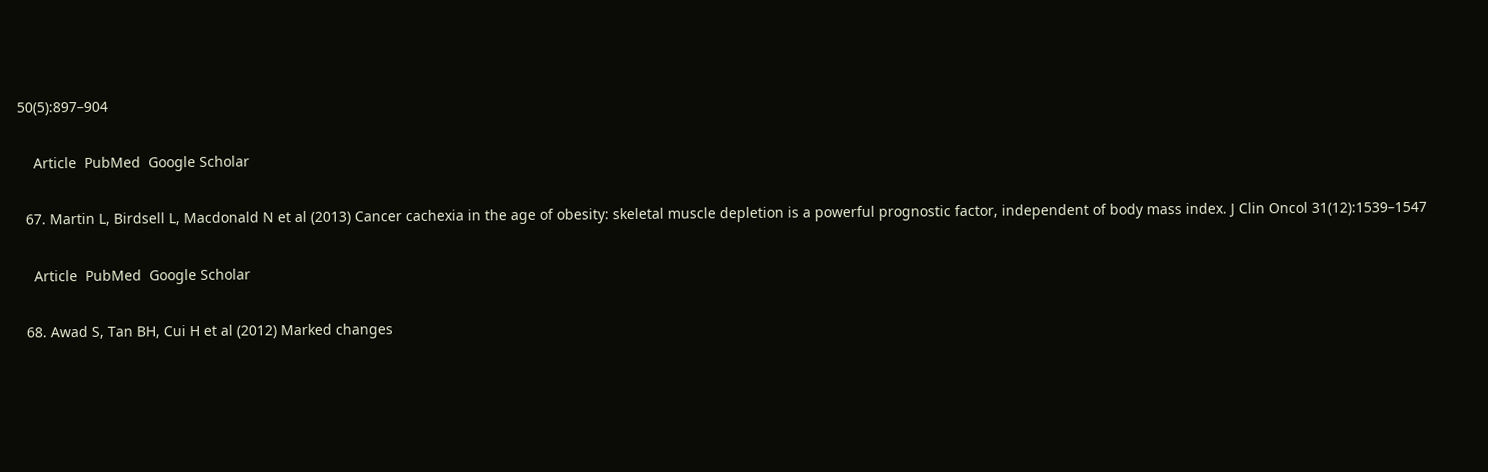50(5):897–904

    Article  PubMed  Google Scholar

  67. Martin L, Birdsell L, Macdonald N et al (2013) Cancer cachexia in the age of obesity: skeletal muscle depletion is a powerful prognostic factor, independent of body mass index. J Clin Oncol 31(12):1539–1547

    Article  PubMed  Google Scholar

  68. Awad S, Tan BH, Cui H et al (2012) Marked changes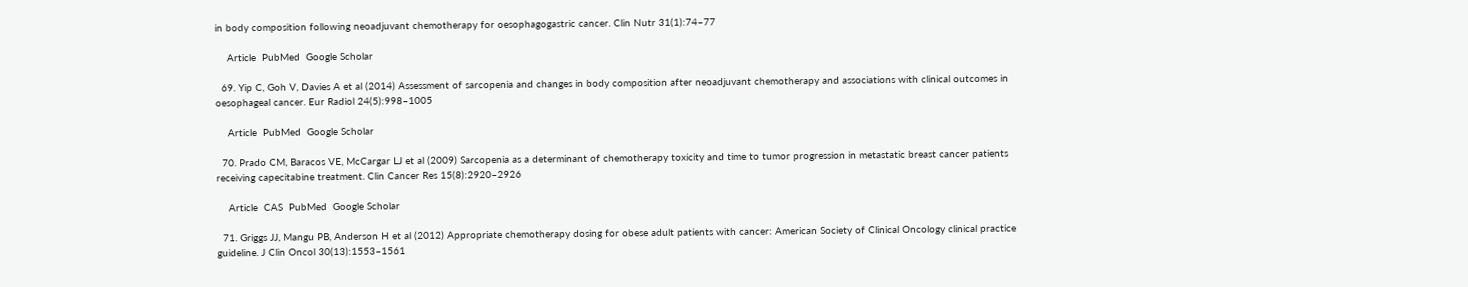in body composition following neoadjuvant chemotherapy for oesophagogastric cancer. Clin Nutr 31(1):74–77

    Article  PubMed  Google Scholar

  69. Yip C, Goh V, Davies A et al (2014) Assessment of sarcopenia and changes in body composition after neoadjuvant chemotherapy and associations with clinical outcomes in oesophageal cancer. Eur Radiol 24(5):998–1005

    Article  PubMed  Google Scholar

  70. Prado CM, Baracos VE, McCargar LJ et al (2009) Sarcopenia as a determinant of chemotherapy toxicity and time to tumor progression in metastatic breast cancer patients receiving capecitabine treatment. Clin Cancer Res 15(8):2920–2926

    Article  CAS  PubMed  Google Scholar

  71. Griggs JJ, Mangu PB, Anderson H et al (2012) Appropriate chemotherapy dosing for obese adult patients with cancer: American Society of Clinical Oncology clinical practice guideline. J Clin Oncol 30(13):1553–1561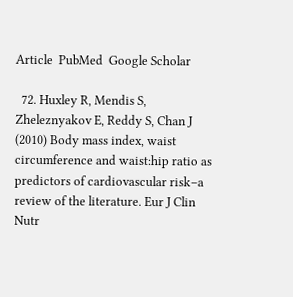Article  PubMed  Google Scholar

  72. Huxley R, Mendis S, Zheleznyakov E, Reddy S, Chan J (2010) Body mass index, waist circumference and waist:hip ratio as predictors of cardiovascular risk–a review of the literature. Eur J Clin Nutr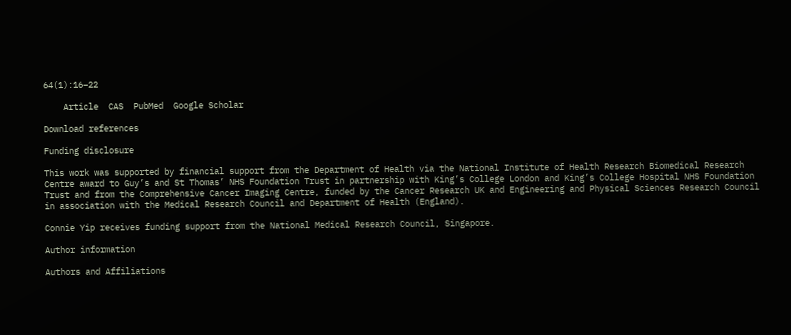64(1):16–22

    Article  CAS  PubMed  Google Scholar

Download references

Funding disclosure

This work was supported by financial support from the Department of Health via the National Institute of Health Research Biomedical Research Centre award to Guy’s and St Thomas’ NHS Foundation Trust in partnership with King’s College London and King’s College Hospital NHS Foundation Trust and from the Comprehensive Cancer Imaging Centre, funded by the Cancer Research UK and Engineering and Physical Sciences Research Council in association with the Medical Research Council and Department of Health (England).

Connie Yip receives funding support from the National Medical Research Council, Singapore.

Author information

Authors and Affiliations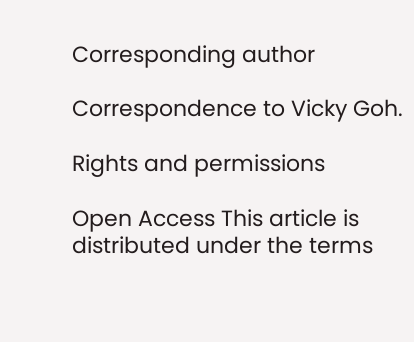Corresponding author

Correspondence to Vicky Goh.

Rights and permissions

Open Access This article is distributed under the terms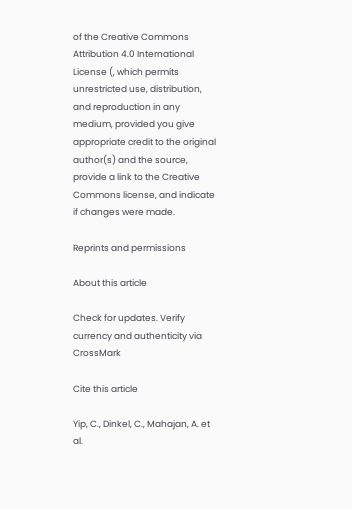of the Creative Commons Attribution 4.0 International License (, which permits unrestricted use, distribution, and reproduction in any medium, provided you give appropriate credit to the original author(s) and the source, provide a link to the Creative Commons license, and indicate if changes were made.

Reprints and permissions

About this article

Check for updates. Verify currency and authenticity via CrossMark

Cite this article

Yip, C., Dinkel, C., Mahajan, A. et al.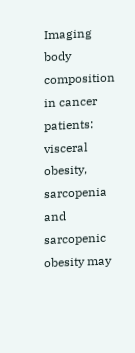Imaging body composition in cancer patients: visceral obesity, sarcopenia and sarcopenic obesity may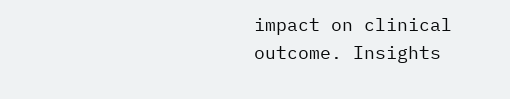impact on clinical outcome. Insights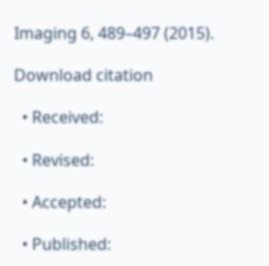Imaging 6, 489–497 (2015).

Download citation

  • Received:

  • Revised:

  • Accepted:

  • Published: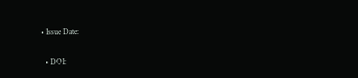• Issue Date:

  • DOI: